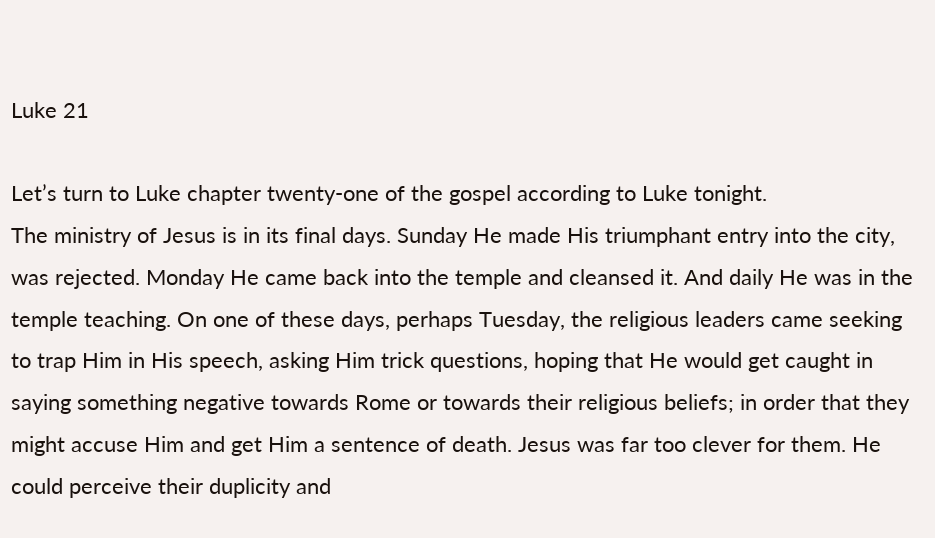Luke 21

Let’s turn to Luke chapter twenty-one of the gospel according to Luke tonight.
The ministry of Jesus is in its final days. Sunday He made His triumphant entry into the city, was rejected. Monday He came back into the temple and cleansed it. And daily He was in the temple teaching. On one of these days, perhaps Tuesday, the religious leaders came seeking to trap Him in His speech, asking Him trick questions, hoping that He would get caught in saying something negative towards Rome or towards their religious beliefs; in order that they might accuse Him and get Him a sentence of death. Jesus was far too clever for them. He could perceive their duplicity and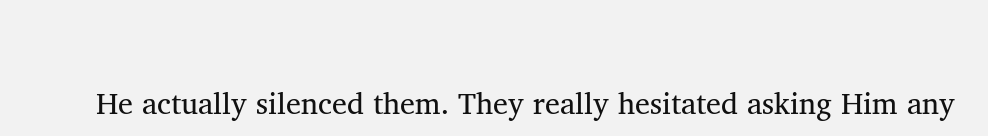He actually silenced them. They really hesitated asking Him any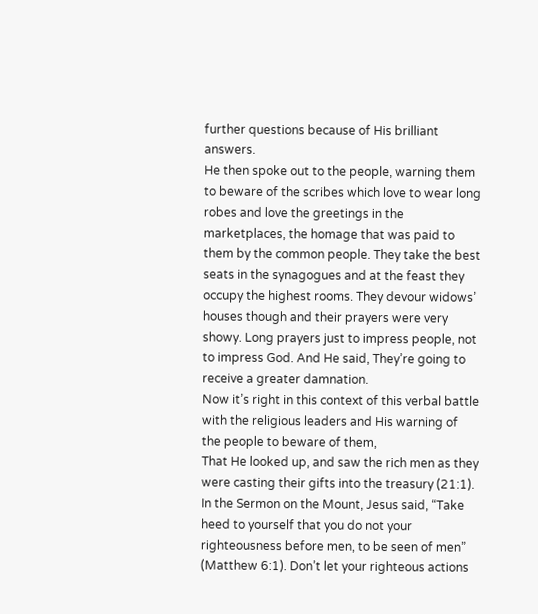further questions because of His brilliant answers.
He then spoke out to the people, warning them to beware of the scribes which love to wear long robes and love the greetings in the marketplaces, the homage that was paid to them by the common people. They take the best seats in the synagogues and at the feast they occupy the highest rooms. They devour widows’ houses though and their prayers were very showy. Long prayers just to impress people, not to impress God. And He said, They’re going to receive a greater damnation.
Now it’s right in this context of this verbal battle with the religious leaders and His warning of the people to beware of them,
That He looked up, and saw the rich men as they were casting their gifts into the treasury (21:1).
In the Sermon on the Mount, Jesus said, “Take heed to yourself that you do not your righteousness before men, to be seen of men” (Matthew 6:1). Don’t let your righteous actions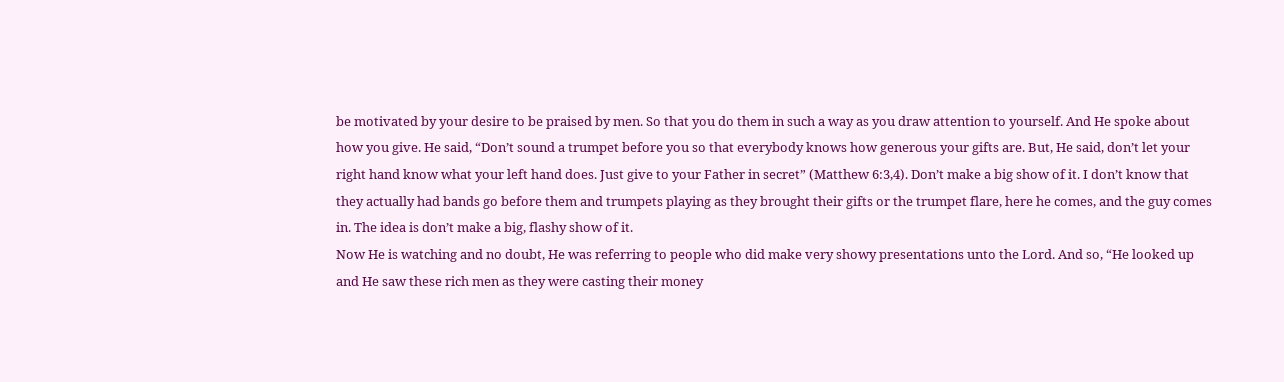be motivated by your desire to be praised by men. So that you do them in such a way as you draw attention to yourself. And He spoke about how you give. He said, “Don’t sound a trumpet before you so that everybody knows how generous your gifts are. But, He said, don’t let your right hand know what your left hand does. Just give to your Father in secret” (Matthew 6:3,4). Don’t make a big show of it. I don’t know that they actually had bands go before them and trumpets playing as they brought their gifts or the trumpet flare, here he comes, and the guy comes in. The idea is don’t make a big, flashy show of it.
Now He is watching and no doubt, He was referring to people who did make very showy presentations unto the Lord. And so, “He looked up and He saw these rich men as they were casting their money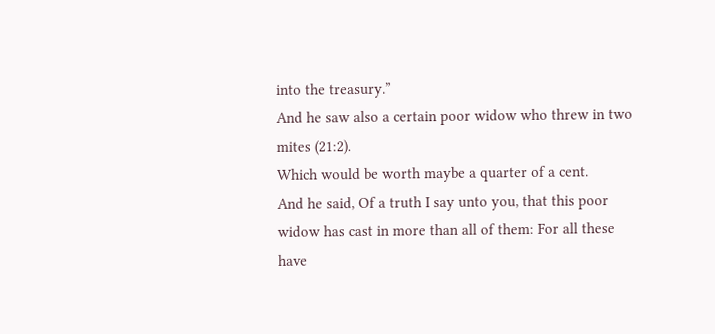into the treasury.”
And he saw also a certain poor widow who threw in two mites (21:2).
Which would be worth maybe a quarter of a cent.
And he said, Of a truth I say unto you, that this poor widow has cast in more than all of them: For all these have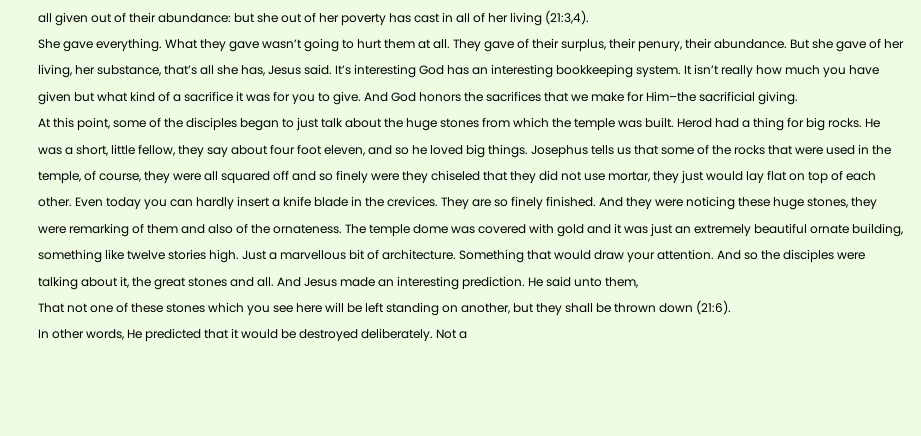all given out of their abundance: but she out of her poverty has cast in all of her living (21:3,4).
She gave everything. What they gave wasn’t going to hurt them at all. They gave of their surplus, their penury, their abundance. But she gave of her living, her substance, that’s all she has, Jesus said. It’s interesting God has an interesting bookkeeping system. It isn’t really how much you have given but what kind of a sacrifice it was for you to give. And God honors the sacrifices that we make for Him–the sacrificial giving.
At this point, some of the disciples began to just talk about the huge stones from which the temple was built. Herod had a thing for big rocks. He was a short, little fellow, they say about four foot eleven, and so he loved big things. Josephus tells us that some of the rocks that were used in the temple, of course, they were all squared off and so finely were they chiseled that they did not use mortar, they just would lay flat on top of each other. Even today you can hardly insert a knife blade in the crevices. They are so finely finished. And they were noticing these huge stones, they were remarking of them and also of the ornateness. The temple dome was covered with gold and it was just an extremely beautiful ornate building, something like twelve stories high. Just a marvellous bit of architecture. Something that would draw your attention. And so the disciples were talking about it, the great stones and all. And Jesus made an interesting prediction. He said unto them,
That not one of these stones which you see here will be left standing on another, but they shall be thrown down (21:6).
In other words, He predicted that it would be destroyed deliberately. Not a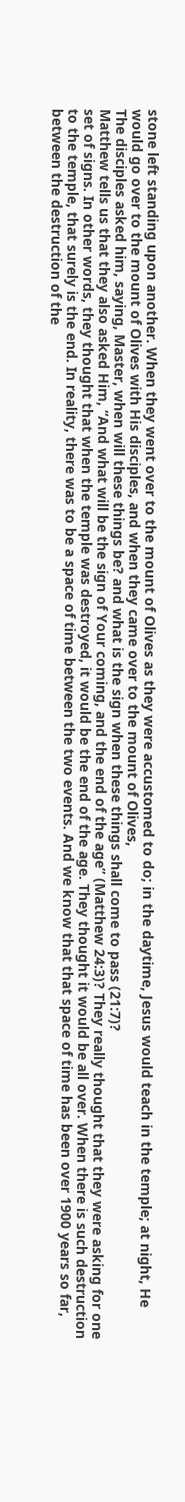stone left standing upon another. When they went over to the mount of Olives as they were accustomed to do; in the daytime, Jesus would teach in the temple; at night, He would go over to the mount of Olives with His disciples, and when they came over to the mount of Olives,
The disciples asked him, saying, Master, when will these things be? and what is the sign when these things shall come to pass (21:7)?
Matthew tells us that they also asked Him, “And what will be the sign of Your coming, and the end of the age” (Matthew 24:3)? They really thought that they were asking for one set of signs. In other words, they thought that when the temple was destroyed, it would be the end of the age. They thought it would be all over. When there is such destruction to the temple, that surely is the end. In reality, there was to be a space of time between the two events. And we know that that space of time has been over 1900 years so far, between the destruction of the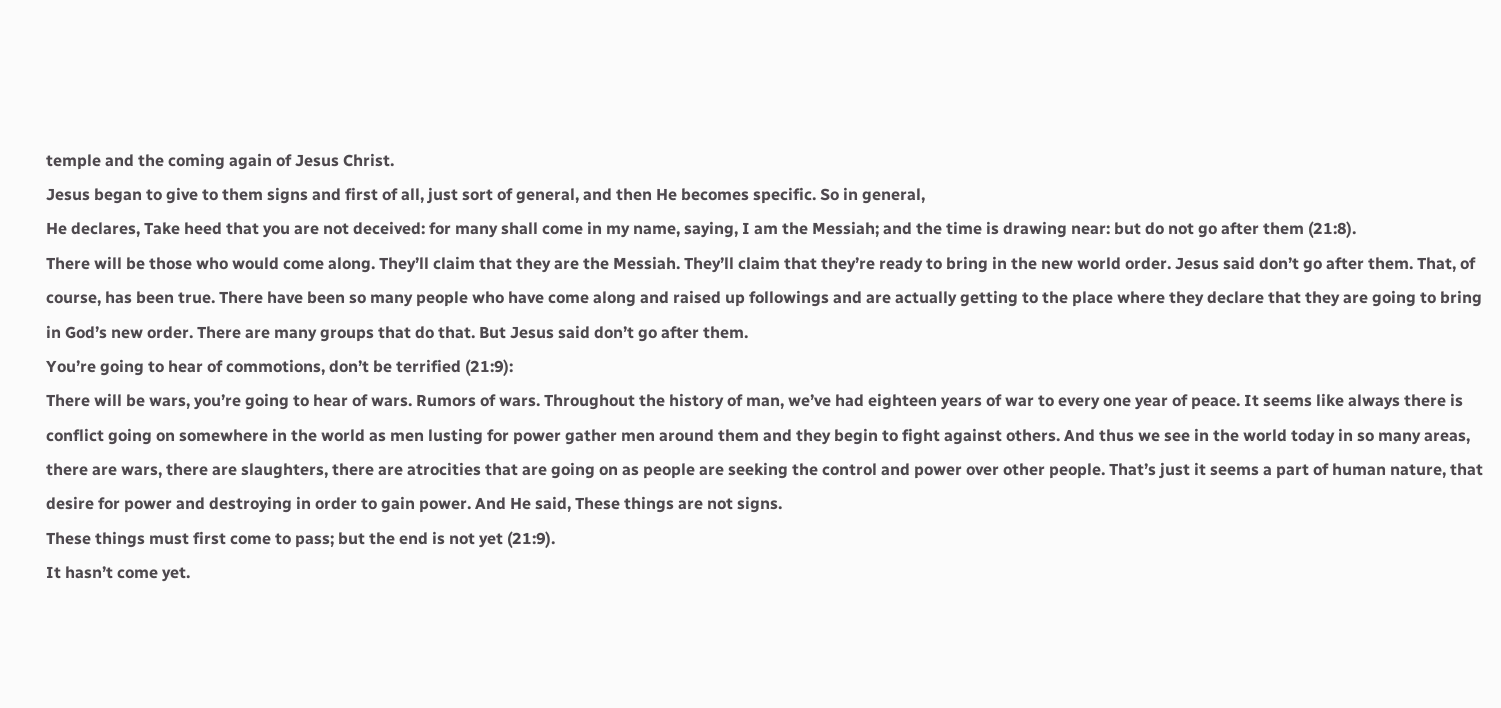temple and the coming again of Jesus Christ.
Jesus began to give to them signs and first of all, just sort of general, and then He becomes specific. So in general,
He declares, Take heed that you are not deceived: for many shall come in my name, saying, I am the Messiah; and the time is drawing near: but do not go after them (21:8).
There will be those who would come along. They’ll claim that they are the Messiah. They’ll claim that they’re ready to bring in the new world order. Jesus said don’t go after them. That, of course, has been true. There have been so many people who have come along and raised up followings and are actually getting to the place where they declare that they are going to bring in God’s new order. There are many groups that do that. But Jesus said don’t go after them.
You’re going to hear of commotions, don’t be terrified (21:9):
There will be wars, you’re going to hear of wars. Rumors of wars. Throughout the history of man, we’ve had eighteen years of war to every one year of peace. It seems like always there is conflict going on somewhere in the world as men lusting for power gather men around them and they begin to fight against others. And thus we see in the world today in so many areas, there are wars, there are slaughters, there are atrocities that are going on as people are seeking the control and power over other people. That’s just it seems a part of human nature, that desire for power and destroying in order to gain power. And He said, These things are not signs.
These things must first come to pass; but the end is not yet (21:9).
It hasn’t come yet.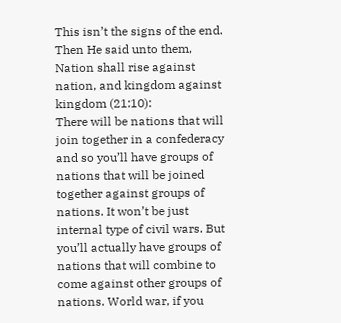This isn’t the signs of the end.
Then He said unto them, Nation shall rise against nation, and kingdom against kingdom (21:10):
There will be nations that will join together in a confederacy and so you’ll have groups of nations that will be joined together against groups of nations. It won’t be just internal type of civil wars. But you’ll actually have groups of nations that will combine to come against other groups of nations. World war, if you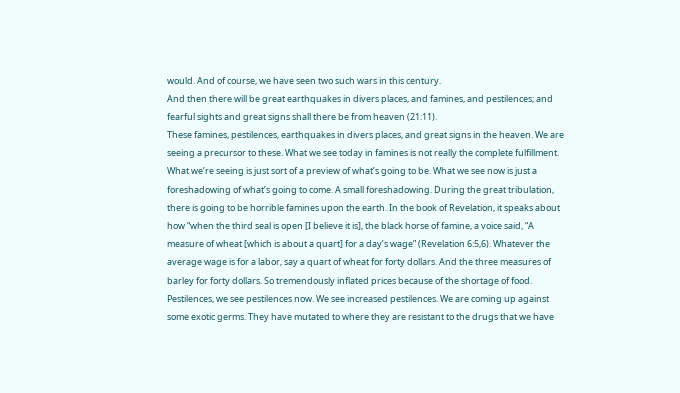would. And of course, we have seen two such wars in this century.
And then there will be great earthquakes in divers places, and famines, and pestilences; and fearful sights and great signs shall there be from heaven (21:11).
These famines, pestilences, earthquakes in divers places, and great signs in the heaven. We are seeing a precursor to these. What we see today in famines is not really the complete fulfillment. What we’re seeing is just sort of a preview of what’s going to be. What we see now is just a foreshadowing of what’s going to come. A small foreshadowing. During the great tribulation, there is going to be horrible famines upon the earth. In the book of Revelation, it speaks about how “when the third seal is open [I believe it is], the black horse of famine, a voice said, “A measure of wheat [which is about a quart] for a day’s wage” (Revelation 6:5,6). Whatever the average wage is for a labor, say a quart of wheat for forty dollars. And the three measures of barley for forty dollars. So tremendously inflated prices because of the shortage of food.
Pestilences, we see pestilences now. We see increased pestilences. We are coming up against some exotic germs. They have mutated to where they are resistant to the drugs that we have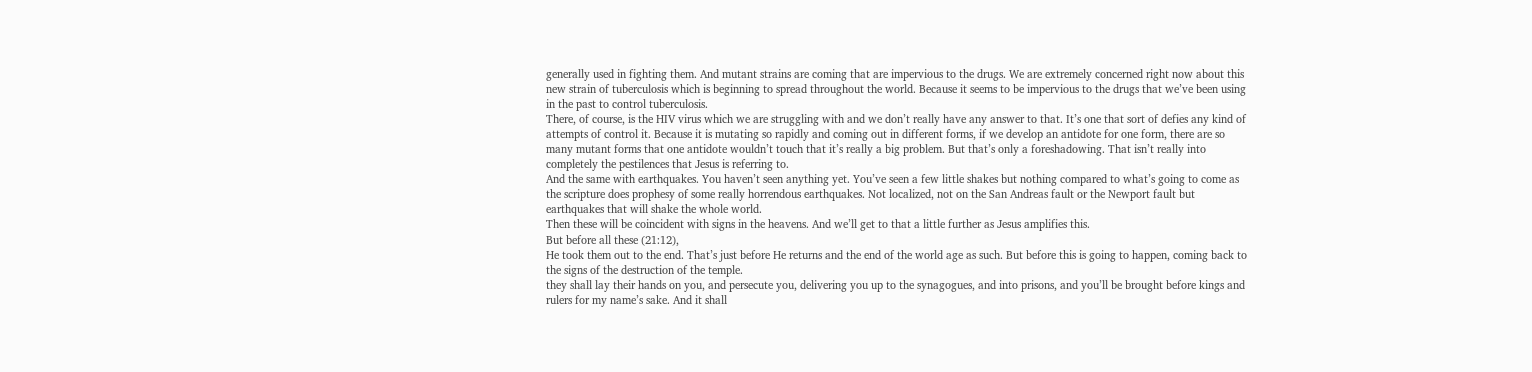generally used in fighting them. And mutant strains are coming that are impervious to the drugs. We are extremely concerned right now about this new strain of tuberculosis which is beginning to spread throughout the world. Because it seems to be impervious to the drugs that we’ve been using in the past to control tuberculosis.
There, of course, is the HIV virus which we are struggling with and we don’t really have any answer to that. It’s one that sort of defies any kind of attempts of control it. Because it is mutating so rapidly and coming out in different forms, if we develop an antidote for one form, there are so many mutant forms that one antidote wouldn’t touch that it’s really a big problem. But that’s only a foreshadowing. That isn’t really into completely the pestilences that Jesus is referring to.
And the same with earthquakes. You haven’t seen anything yet. You’ve seen a few little shakes but nothing compared to what’s going to come as the scripture does prophesy of some really horrendous earthquakes. Not localized, not on the San Andreas fault or the Newport fault but earthquakes that will shake the whole world.
Then these will be coincident with signs in the heavens. And we’ll get to that a little further as Jesus amplifies this.
But before all these (21:12),
He took them out to the end. That’s just before He returns and the end of the world age as such. But before this is going to happen, coming back to the signs of the destruction of the temple.
they shall lay their hands on you, and persecute you, delivering you up to the synagogues, and into prisons, and you’ll be brought before kings and rulers for my name’s sake. And it shall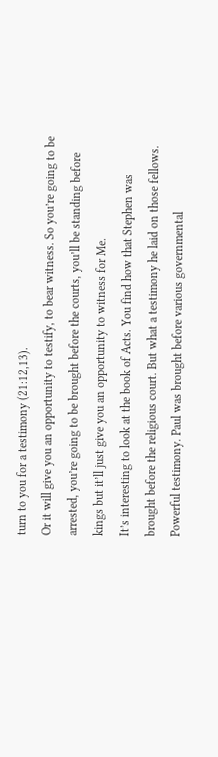turn to you for a testimony (21:12,13).
Or it will give you an opportunity to testify, to bear witness. So you’re going to be arrested, you’re going to be brought before the courts, you’ll be standing before kings but it’ll just give you an opportunity to witness for Me.
It’s interesting to look at the book of Acts. You find how that Stephen was brought before the religious court. But what a testimony he laid on those fellows. Powerful testimony. Paul was brought before various governmental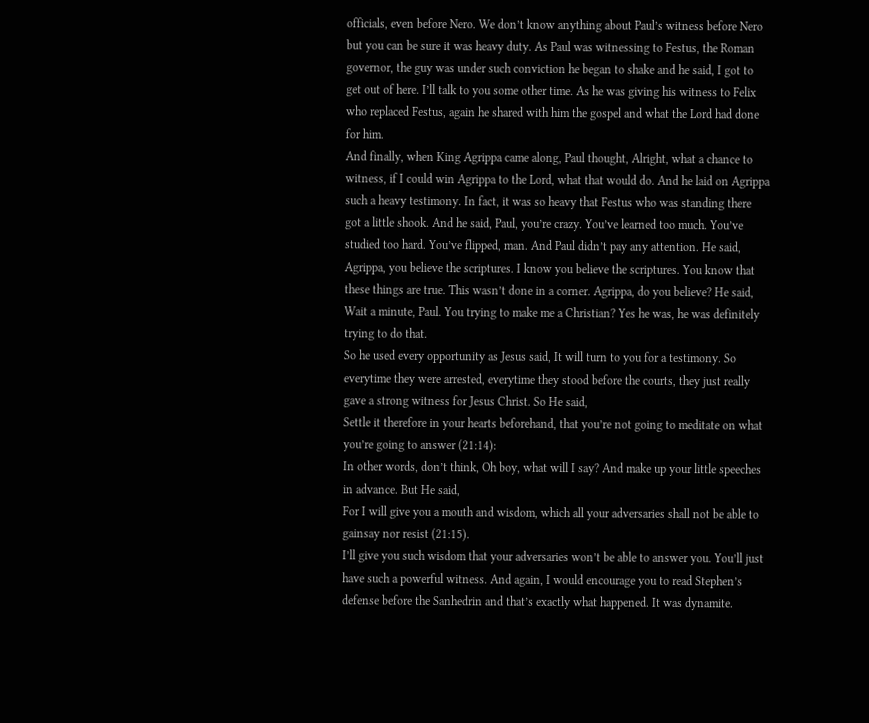officials, even before Nero. We don’t know anything about Paul’s witness before Nero but you can be sure it was heavy duty. As Paul was witnessing to Festus, the Roman governor, the guy was under such conviction he began to shake and he said, I got to get out of here. I’ll talk to you some other time. As he was giving his witness to Felix who replaced Festus, again he shared with him the gospel and what the Lord had done for him.
And finally, when King Agrippa came along, Paul thought, Alright, what a chance to witness, if I could win Agrippa to the Lord, what that would do. And he laid on Agrippa such a heavy testimony. In fact, it was so heavy that Festus who was standing there got a little shook. And he said, Paul, you’re crazy. You’ve learned too much. You’ve studied too hard. You’ve flipped, man. And Paul didn’t pay any attention. He said, Agrippa, you believe the scriptures. I know you believe the scriptures. You know that these things are true. This wasn’t done in a corner. Agrippa, do you believe? He said, Wait a minute, Paul. You trying to make me a Christian? Yes he was, he was definitely trying to do that.
So he used every opportunity as Jesus said, It will turn to you for a testimony. So everytime they were arrested, everytime they stood before the courts, they just really gave a strong witness for Jesus Christ. So He said,
Settle it therefore in your hearts beforehand, that you’re not going to meditate on what you’re going to answer (21:14):
In other words, don’t think, Oh boy, what will I say? And make up your little speeches in advance. But He said,
For I will give you a mouth and wisdom, which all your adversaries shall not be able to gainsay nor resist (21:15).
I’ll give you such wisdom that your adversaries won’t be able to answer you. You’ll just have such a powerful witness. And again, I would encourage you to read Stephen’s defense before the Sanhedrin and that’s exactly what happened. It was dynamite.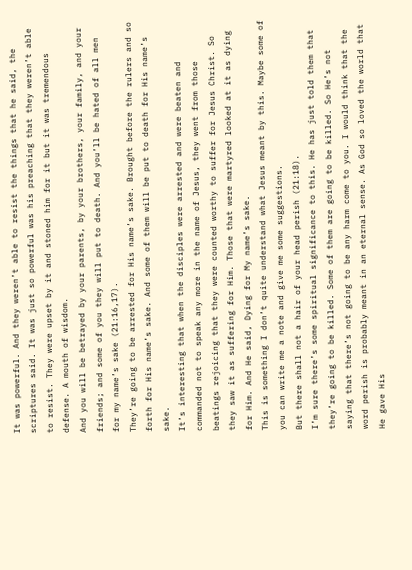It was powerful. And they weren’t able to resist the things that he said, the scriptures said. It was just so powerful was his preaching that they weren’t able to resist. They were upset by it and stoned him for it but it was tremendous defense. A mouth of wisdom.
And you will be betrayed by your parents, by your brothers, your family, and your friends; and some of you they will put to death. And you’ll be hated of all men for my name’s sake (21:16,17).
They’re going to be arrested for His name’s sake. Brought before the rulers and so forth for His name’s sake. And some of them will be put to death for His name’s sake.
It’s interesting that when the disciples were arrested and were beaten and commanded not to speak any more in the name of Jesus, they went from those beatings rejoicing that they were counted worthy to suffer for Jesus Christ. So they saw it as suffering for Him. Those that were martyred looked at it as dying for Him. And He said, Dying for My name’s sake.
This is something I don’t quite understand what Jesus meant by this. Maybe some of you can write me a note and give me some suggestions.
But there shall not a hair of your head perish (21:18).
I’m sure there’s some spiritual significance to this. He has just told them that they’re going to be killed. Some of them are going to be killed. So He’s not saying that there’s not going to be any harm come to you. I would think that the word perish is probably meant in an eternal sense. As God so loved the world that He gave His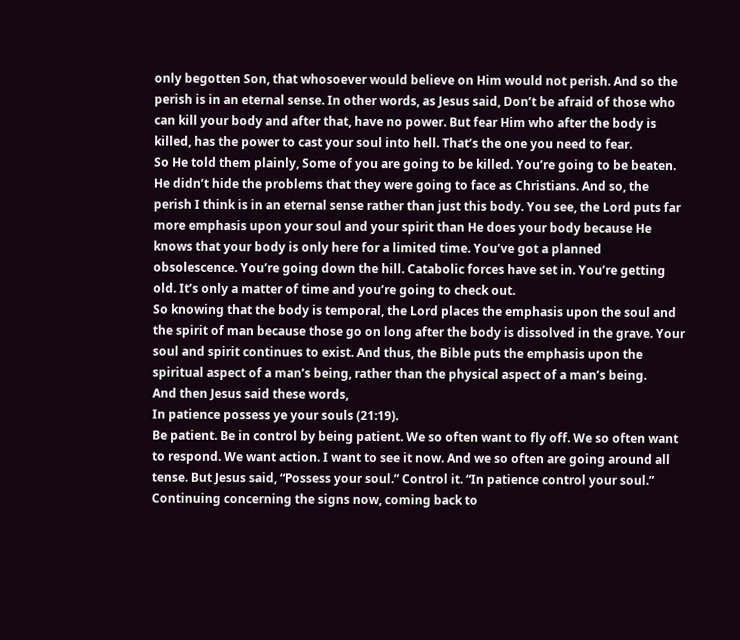only begotten Son, that whosoever would believe on Him would not perish. And so the perish is in an eternal sense. In other words, as Jesus said, Don’t be afraid of those who can kill your body and after that, have no power. But fear Him who after the body is killed, has the power to cast your soul into hell. That’s the one you need to fear.
So He told them plainly, Some of you are going to be killed. You’re going to be beaten. He didn’t hide the problems that they were going to face as Christians. And so, the perish I think is in an eternal sense rather than just this body. You see, the Lord puts far more emphasis upon your soul and your spirit than He does your body because He knows that your body is only here for a limited time. You’ve got a planned obsolescence. You’re going down the hill. Catabolic forces have set in. You’re getting old. It’s only a matter of time and you’re going to check out.
So knowing that the body is temporal, the Lord places the emphasis upon the soul and the spirit of man because those go on long after the body is dissolved in the grave. Your soul and spirit continues to exist. And thus, the Bible puts the emphasis upon the spiritual aspect of a man’s being, rather than the physical aspect of a man’s being.
And then Jesus said these words,
In patience possess ye your souls (21:19).
Be patient. Be in control by being patient. We so often want to fly off. We so often want to respond. We want action. I want to see it now. And we so often are going around all tense. But Jesus said, “Possess your soul.” Control it. “In patience control your soul.”
Continuing concerning the signs now, coming back to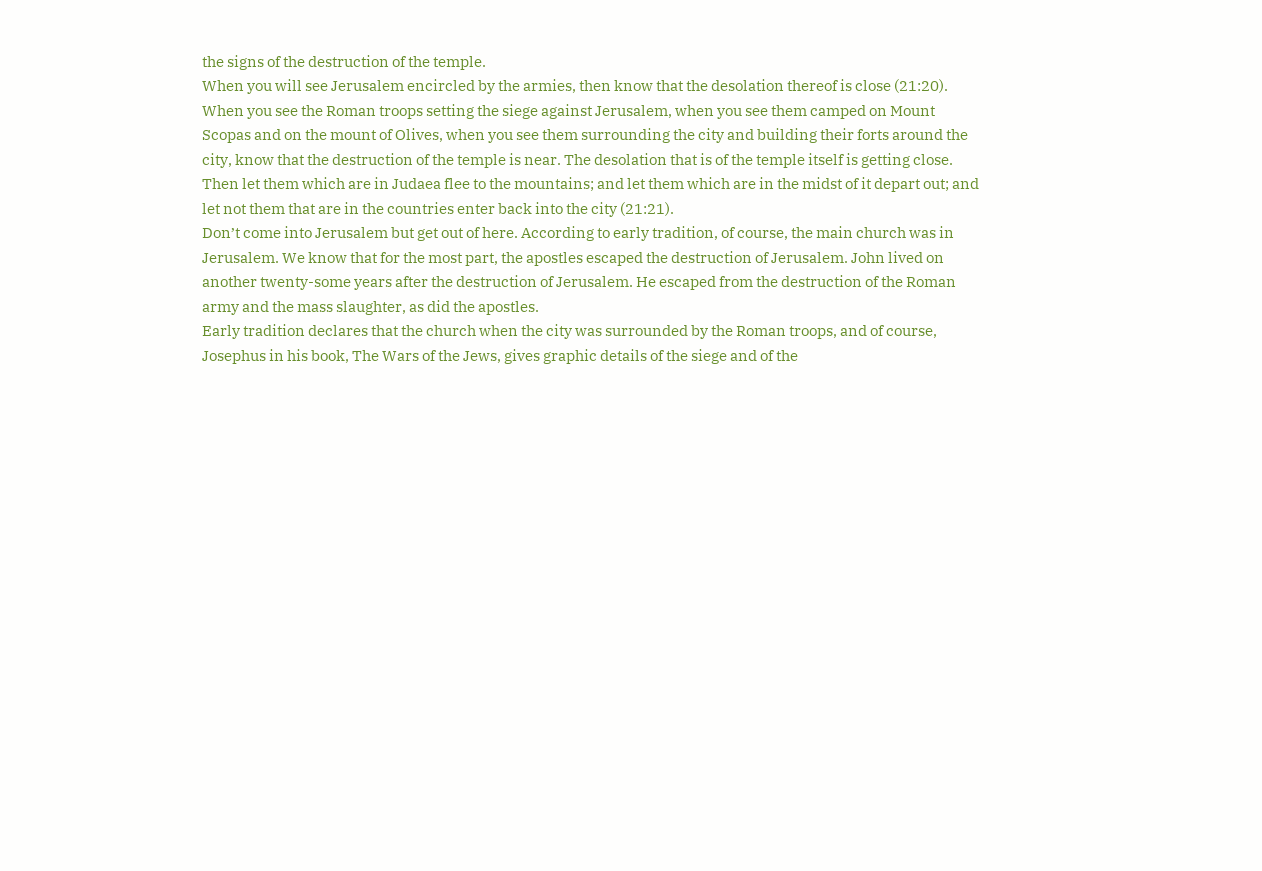the signs of the destruction of the temple.
When you will see Jerusalem encircled by the armies, then know that the desolation thereof is close (21:20).
When you see the Roman troops setting the siege against Jerusalem, when you see them camped on Mount Scopas and on the mount of Olives, when you see them surrounding the city and building their forts around the city, know that the destruction of the temple is near. The desolation that is of the temple itself is getting close.
Then let them which are in Judaea flee to the mountains; and let them which are in the midst of it depart out; and let not them that are in the countries enter back into the city (21:21).
Don’t come into Jerusalem but get out of here. According to early tradition, of course, the main church was in Jerusalem. We know that for the most part, the apostles escaped the destruction of Jerusalem. John lived on another twenty-some years after the destruction of Jerusalem. He escaped from the destruction of the Roman army and the mass slaughter, as did the apostles.
Early tradition declares that the church when the city was surrounded by the Roman troops, and of course, Josephus in his book, The Wars of the Jews, gives graphic details of the siege and of the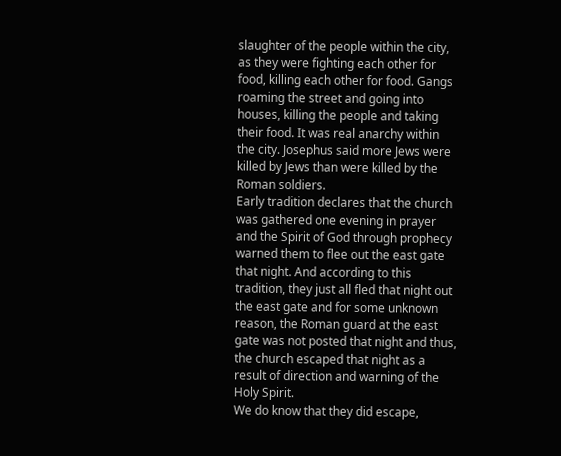slaughter of the people within the city, as they were fighting each other for food, killing each other for food. Gangs roaming the street and going into houses, killing the people and taking their food. It was real anarchy within the city. Josephus said more Jews were killed by Jews than were killed by the Roman soldiers.
Early tradition declares that the church was gathered one evening in prayer and the Spirit of God through prophecy warned them to flee out the east gate that night. And according to this tradition, they just all fled that night out the east gate and for some unknown reason, the Roman guard at the east gate was not posted that night and thus, the church escaped that night as a result of direction and warning of the Holy Spirit.
We do know that they did escape,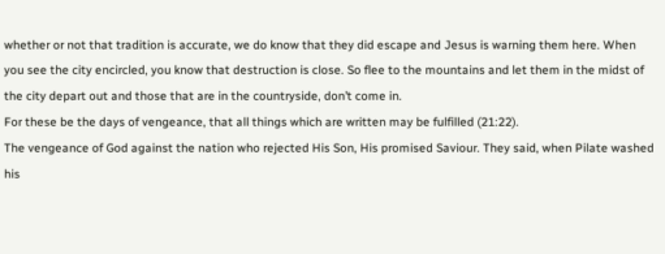whether or not that tradition is accurate, we do know that they did escape and Jesus is warning them here. When you see the city encircled, you know that destruction is close. So flee to the mountains and let them in the midst of the city depart out and those that are in the countryside, don’t come in.
For these be the days of vengeance, that all things which are written may be fulfilled (21:22).
The vengeance of God against the nation who rejected His Son, His promised Saviour. They said, when Pilate washed his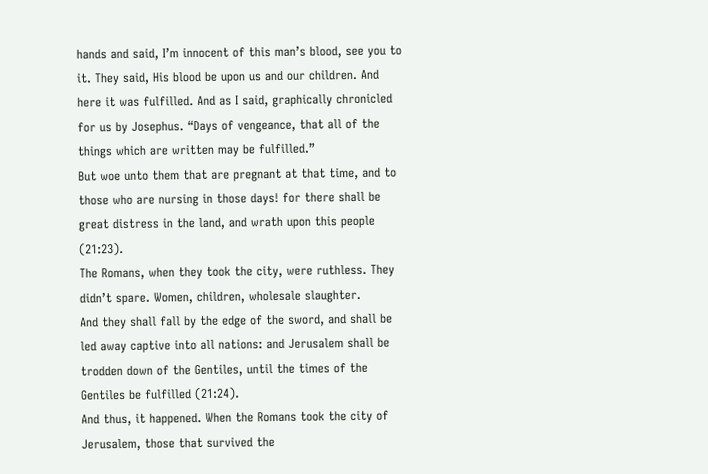hands and said, I’m innocent of this man’s blood, see you to it. They said, His blood be upon us and our children. And here it was fulfilled. And as I said, graphically chronicled for us by Josephus. “Days of vengeance, that all of the things which are written may be fulfilled.”
But woe unto them that are pregnant at that time, and to those who are nursing in those days! for there shall be great distress in the land, and wrath upon this people (21:23).
The Romans, when they took the city, were ruthless. They didn’t spare. Women, children, wholesale slaughter.
And they shall fall by the edge of the sword, and shall be led away captive into all nations: and Jerusalem shall be trodden down of the Gentiles, until the times of the Gentiles be fulfilled (21:24).
And thus, it happened. When the Romans took the city of Jerusalem, those that survived the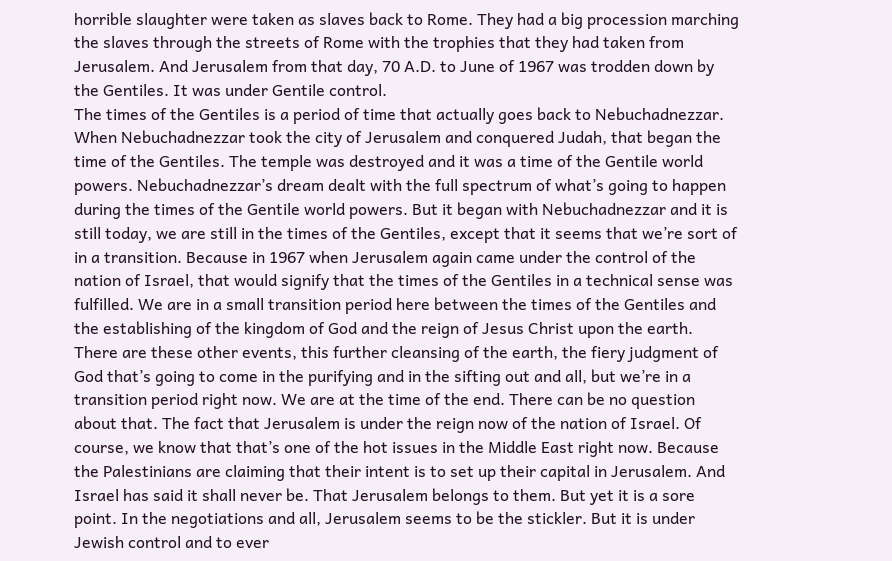horrible slaughter were taken as slaves back to Rome. They had a big procession marching the slaves through the streets of Rome with the trophies that they had taken from Jerusalem. And Jerusalem from that day, 70 A.D. to June of 1967 was trodden down by the Gentiles. It was under Gentile control.
The times of the Gentiles is a period of time that actually goes back to Nebuchadnezzar. When Nebuchadnezzar took the city of Jerusalem and conquered Judah, that began the time of the Gentiles. The temple was destroyed and it was a time of the Gentile world powers. Nebuchadnezzar’s dream dealt with the full spectrum of what’s going to happen during the times of the Gentile world powers. But it began with Nebuchadnezzar and it is still today, we are still in the times of the Gentiles, except that it seems that we’re sort of in a transition. Because in 1967 when Jerusalem again came under the control of the nation of Israel, that would signify that the times of the Gentiles in a technical sense was fulfilled. We are in a small transition period here between the times of the Gentiles and the establishing of the kingdom of God and the reign of Jesus Christ upon the earth.
There are these other events, this further cleansing of the earth, the fiery judgment of God that’s going to come in the purifying and in the sifting out and all, but we’re in a transition period right now. We are at the time of the end. There can be no question about that. The fact that Jerusalem is under the reign now of the nation of Israel. Of course, we know that that’s one of the hot issues in the Middle East right now. Because the Palestinians are claiming that their intent is to set up their capital in Jerusalem. And Israel has said it shall never be. That Jerusalem belongs to them. But yet it is a sore point. In the negotiations and all, Jerusalem seems to be the stickler. But it is under Jewish control and to ever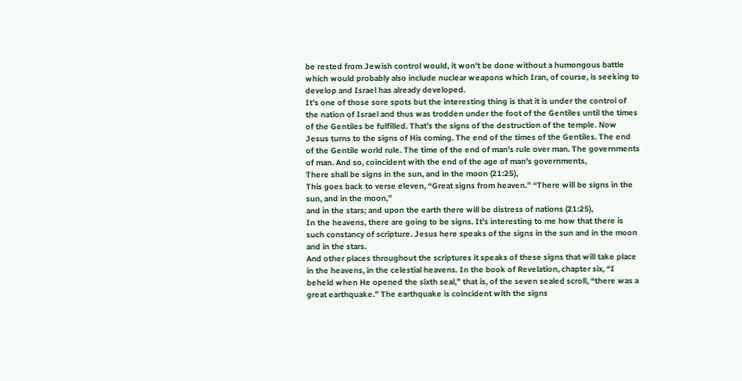be rested from Jewish control would, it won’t be done without a humongous battle which would probably also include nuclear weapons which Iran, of course, is seeking to develop and Israel has already developed.
It’s one of those sore spots but the interesting thing is that it is under the control of the nation of Israel and thus was trodden under the foot of the Gentiles until the times of the Gentiles be fulfilled. That’s the signs of the destruction of the temple. Now Jesus turns to the signs of His coming. The end of the times of the Gentiles. The end of the Gentile world rule. The time of the end of man’s rule over man. The governments of man. And so, coincident with the end of the age of man’s governments,
There shall be signs in the sun, and in the moon (21:25),
This goes back to verse eleven, “Great signs from heaven.” “There will be signs in the sun, and in the moon,”
and in the stars; and upon the earth there will be distress of nations (21:25),
In the heavens, there are going to be signs. It’s interesting to me how that there is such constancy of scripture. Jesus here speaks of the signs in the sun and in the moon and in the stars.
And other places throughout the scriptures it speaks of these signs that will take place in the heavens, in the celestial heavens. In the book of Revelation, chapter six, “I beheld when He opened the sixth seal,” that is, of the seven sealed scroll, “there was a great earthquake.” The earthquake is coincident with the signs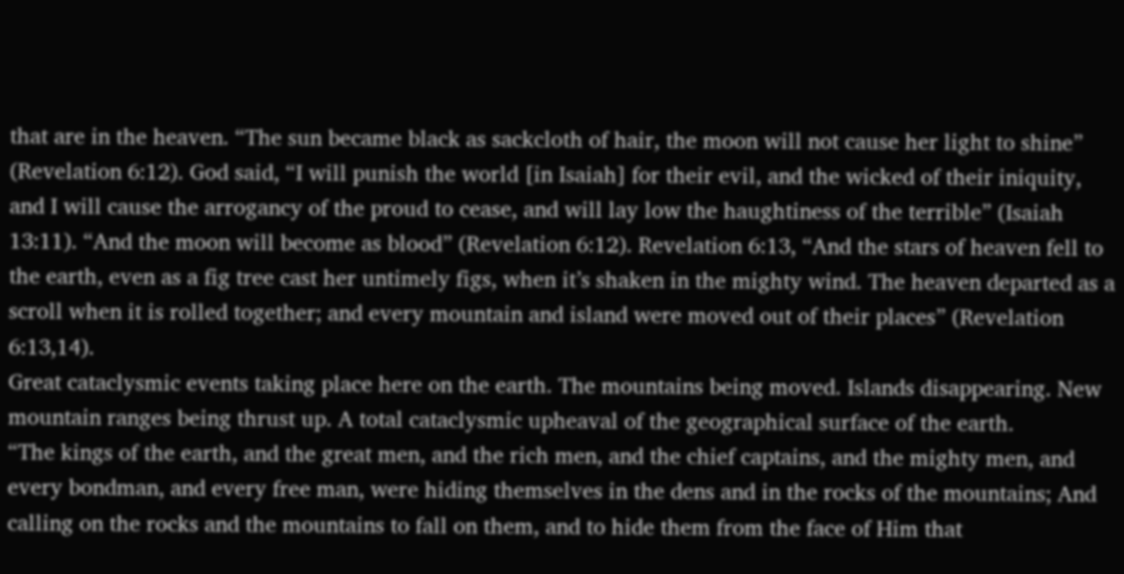that are in the heaven. “The sun became black as sackcloth of hair, the moon will not cause her light to shine” (Revelation 6:12). God said, “I will punish the world [in Isaiah] for their evil, and the wicked of their iniquity, and I will cause the arrogancy of the proud to cease, and will lay low the haughtiness of the terrible” (Isaiah 13:11). “And the moon will become as blood” (Revelation 6:12). Revelation 6:13, “And the stars of heaven fell to the earth, even as a fig tree cast her untimely figs, when it’s shaken in the mighty wind. The heaven departed as a scroll when it is rolled together; and every mountain and island were moved out of their places” (Revelation 6:13,14).
Great cataclysmic events taking place here on the earth. The mountains being moved. Islands disappearing. New mountain ranges being thrust up. A total cataclysmic upheaval of the geographical surface of the earth.
“The kings of the earth, and the great men, and the rich men, and the chief captains, and the mighty men, and every bondman, and every free man, were hiding themselves in the dens and in the rocks of the mountains; And calling on the rocks and the mountains to fall on them, and to hide them from the face of Him that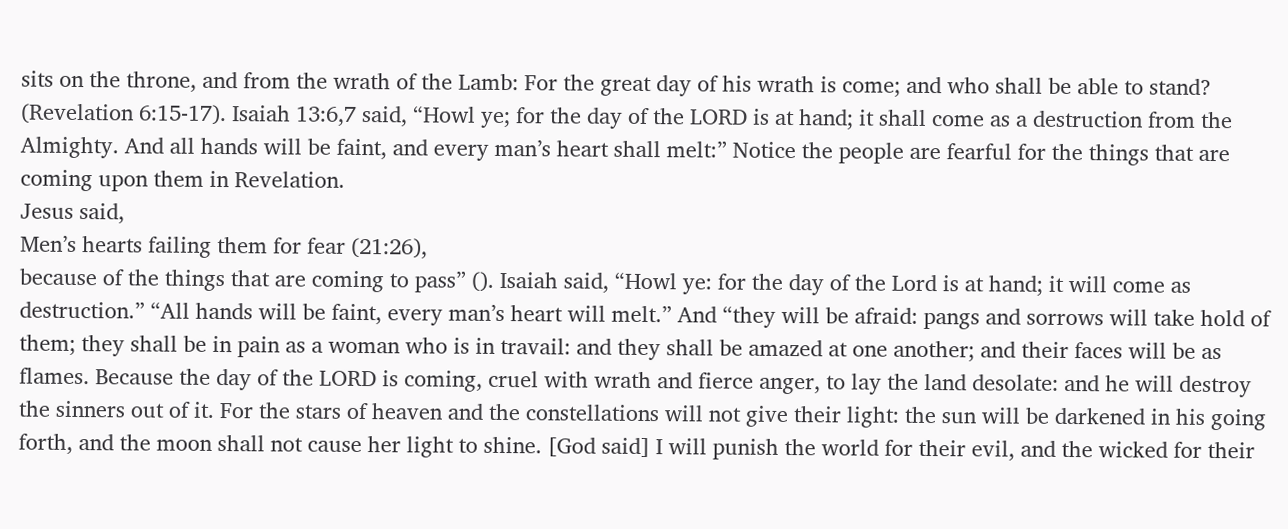sits on the throne, and from the wrath of the Lamb: For the great day of his wrath is come; and who shall be able to stand? (Revelation 6:15-17). Isaiah 13:6,7 said, “Howl ye; for the day of the LORD is at hand; it shall come as a destruction from the Almighty. And all hands will be faint, and every man’s heart shall melt:” Notice the people are fearful for the things that are coming upon them in Revelation.
Jesus said,
Men’s hearts failing them for fear (21:26),
because of the things that are coming to pass” (). Isaiah said, “Howl ye: for the day of the Lord is at hand; it will come as destruction.” “All hands will be faint, every man’s heart will melt.” And “they will be afraid: pangs and sorrows will take hold of them; they shall be in pain as a woman who is in travail: and they shall be amazed at one another; and their faces will be as flames. Because the day of the LORD is coming, cruel with wrath and fierce anger, to lay the land desolate: and he will destroy the sinners out of it. For the stars of heaven and the constellations will not give their light: the sun will be darkened in his going forth, and the moon shall not cause her light to shine. [God said] I will punish the world for their evil, and the wicked for their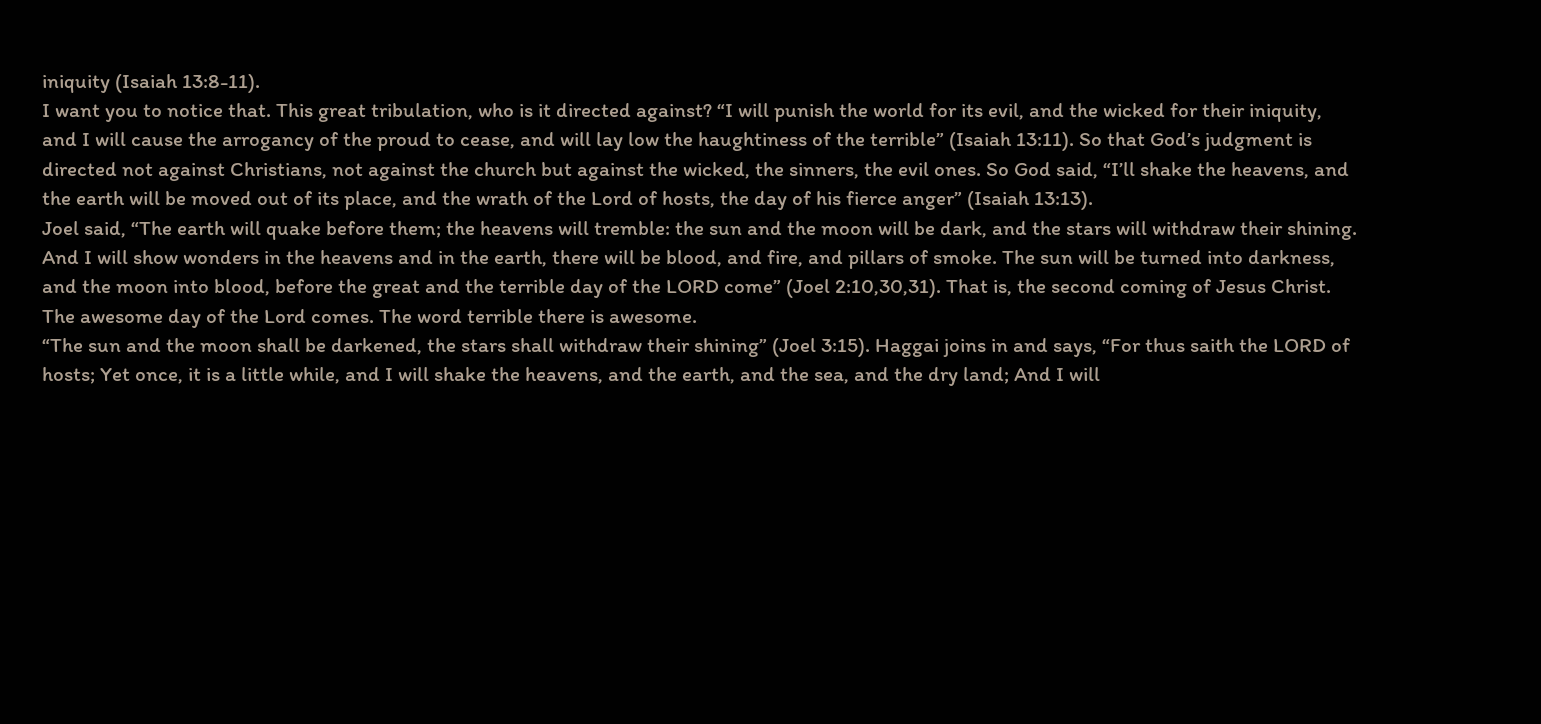iniquity (Isaiah 13:8-11).
I want you to notice that. This great tribulation, who is it directed against? “I will punish the world for its evil, and the wicked for their iniquity, and I will cause the arrogancy of the proud to cease, and will lay low the haughtiness of the terrible” (Isaiah 13:11). So that God’s judgment is directed not against Christians, not against the church but against the wicked, the sinners, the evil ones. So God said, “I’ll shake the heavens, and the earth will be moved out of its place, and the wrath of the Lord of hosts, the day of his fierce anger” (Isaiah 13:13).
Joel said, “The earth will quake before them; the heavens will tremble: the sun and the moon will be dark, and the stars will withdraw their shining. And I will show wonders in the heavens and in the earth, there will be blood, and fire, and pillars of smoke. The sun will be turned into darkness, and the moon into blood, before the great and the terrible day of the LORD come” (Joel 2:10,30,31). That is, the second coming of Jesus Christ. The awesome day of the Lord comes. The word terrible there is awesome.
“The sun and the moon shall be darkened, the stars shall withdraw their shining” (Joel 3:15). Haggai joins in and says, “For thus saith the LORD of hosts; Yet once, it is a little while, and I will shake the heavens, and the earth, and the sea, and the dry land; And I will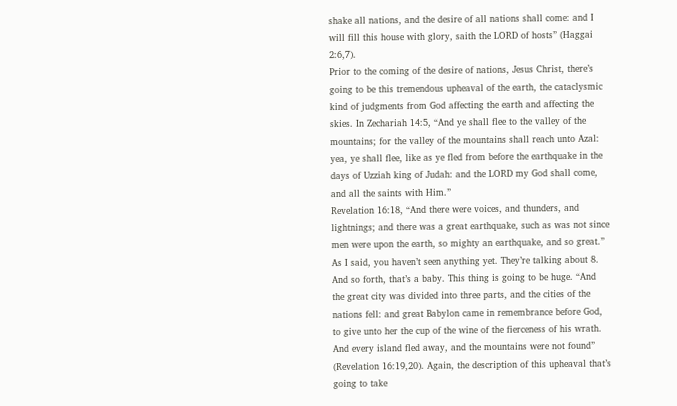shake all nations, and the desire of all nations shall come: and I will fill this house with glory, saith the LORD of hosts” (Haggai 2:6,7).
Prior to the coming of the desire of nations, Jesus Christ, there’s going to be this tremendous upheaval of the earth, the cataclysmic kind of judgments from God affecting the earth and affecting the skies. In Zechariah 14:5, “And ye shall flee to the valley of the mountains; for the valley of the mountains shall reach unto Azal: yea, ye shall flee, like as ye fled from before the earthquake in the days of Uzziah king of Judah: and the LORD my God shall come, and all the saints with Him.”
Revelation 16:18, “And there were voices, and thunders, and lightnings; and there was a great earthquake, such as was not since men were upon the earth, so mighty an earthquake, and so great.” As I said, you haven’t seen anything yet. They’re talking about 8. And so forth, that’s a baby. This thing is going to be huge. “And the great city was divided into three parts, and the cities of the nations fell: and great Babylon came in remembrance before God, to give unto her the cup of the wine of the fierceness of his wrath. And every island fled away, and the mountains were not found” (Revelation 16:19,20). Again, the description of this upheaval that’s going to take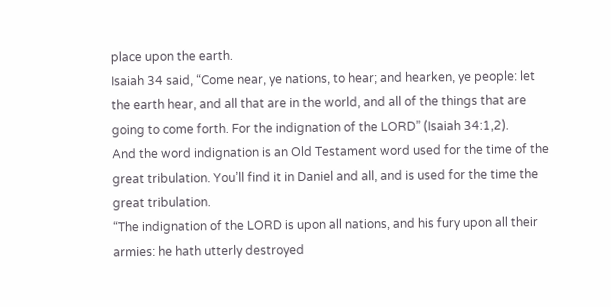place upon the earth.
Isaiah 34 said, “Come near, ye nations, to hear; and hearken, ye people: let the earth hear, and all that are in the world, and all of the things that are going to come forth. For the indignation of the LORD” (Isaiah 34:1,2).
And the word indignation is an Old Testament word used for the time of the great tribulation. You’ll find it in Daniel and all, and is used for the time the great tribulation.
“The indignation of the LORD is upon all nations, and his fury upon all their armies: he hath utterly destroyed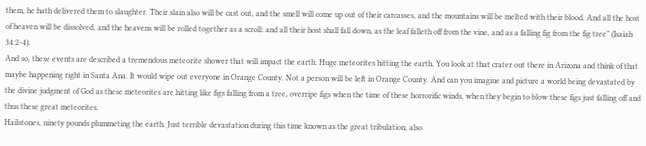them, he hath delivered them to slaughter. Their slain also will be cast out, and the smell will come up out of their carcasses, and the mountains will be melted with their blood. And all the host of heaven will be dissolved, and the heavens will be rolled together as a scroll: and all their host shall fall down, as the leaf falleth off from the vine, and as a falling fig from the fig tree” (Isaiah 34:2-4).
And so, these events are described a tremendous meteorite shower that will impact the earth. Huge meteorites hitting the earth. You look at that crater out there in Arizona and think of that maybe happening right in Santa Ana. It would wipe out everyone in Orange County. Not a person will be left in Orange County. And can you imagine and picture a world being devastated by the divine judgment of God as these meteorites are hitting like figs falling from a tree, overripe figs when the time of these horrorific winds, when they begin to blow these figs just falling off and thus these great meteorites.
Hailstones, ninety pounds plummeting the earth. Just terrible devastation during this time known as the great tribulation, also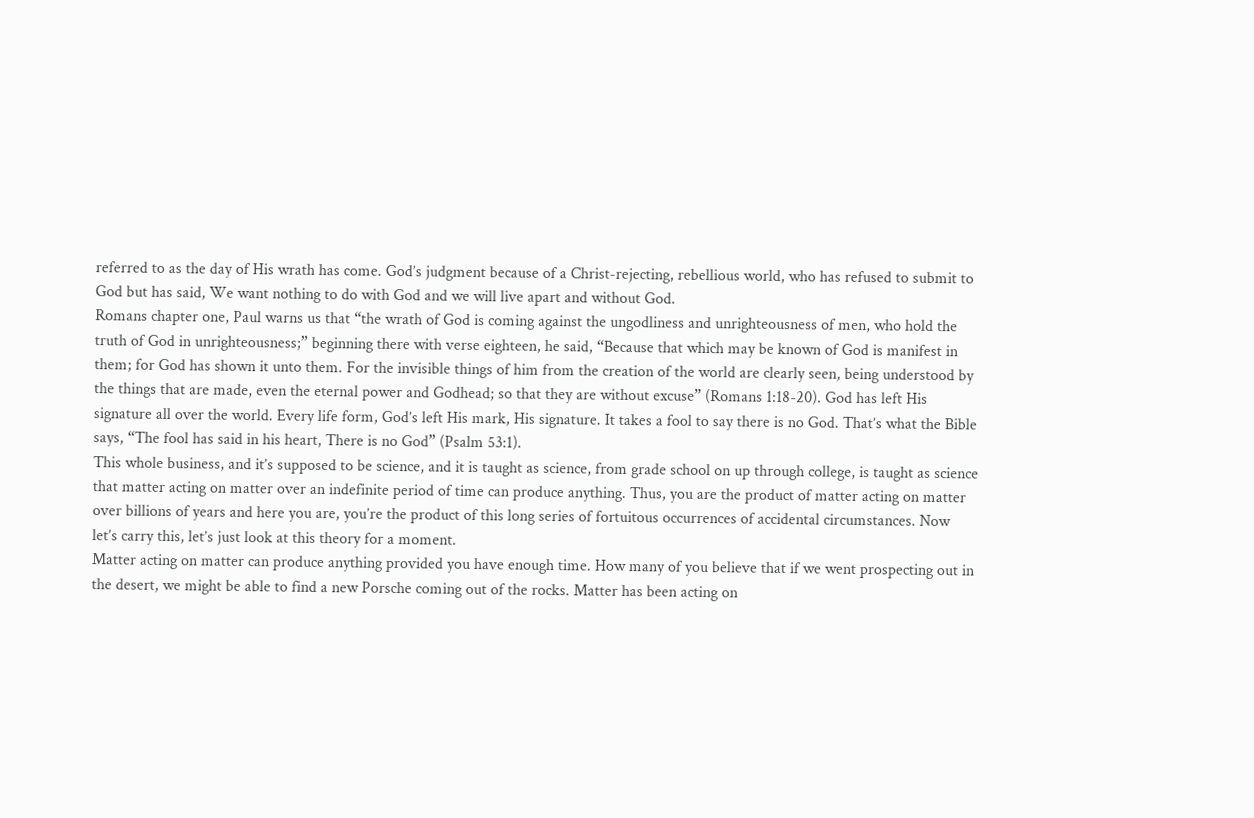referred to as the day of His wrath has come. God’s judgment because of a Christ-rejecting, rebellious world, who has refused to submit to God but has said, We want nothing to do with God and we will live apart and without God.
Romans chapter one, Paul warns us that “the wrath of God is coming against the ungodliness and unrighteousness of men, who hold the truth of God in unrighteousness;” beginning there with verse eighteen, he said, “Because that which may be known of God is manifest in them; for God has shown it unto them. For the invisible things of him from the creation of the world are clearly seen, being understood by the things that are made, even the eternal power and Godhead; so that they are without excuse” (Romans 1:18-20). God has left His signature all over the world. Every life form, God’s left His mark, His signature. It takes a fool to say there is no God. That’s what the Bible says, “The fool has said in his heart, There is no God” (Psalm 53:1).
This whole business, and it’s supposed to be science, and it is taught as science, from grade school on up through college, is taught as science that matter acting on matter over an indefinite period of time can produce anything. Thus, you are the product of matter acting on matter over billions of years and here you are, you’re the product of this long series of fortuitous occurrences of accidental circumstances. Now let’s carry this, let’s just look at this theory for a moment.
Matter acting on matter can produce anything provided you have enough time. How many of you believe that if we went prospecting out in the desert, we might be able to find a new Porsche coming out of the rocks. Matter has been acting on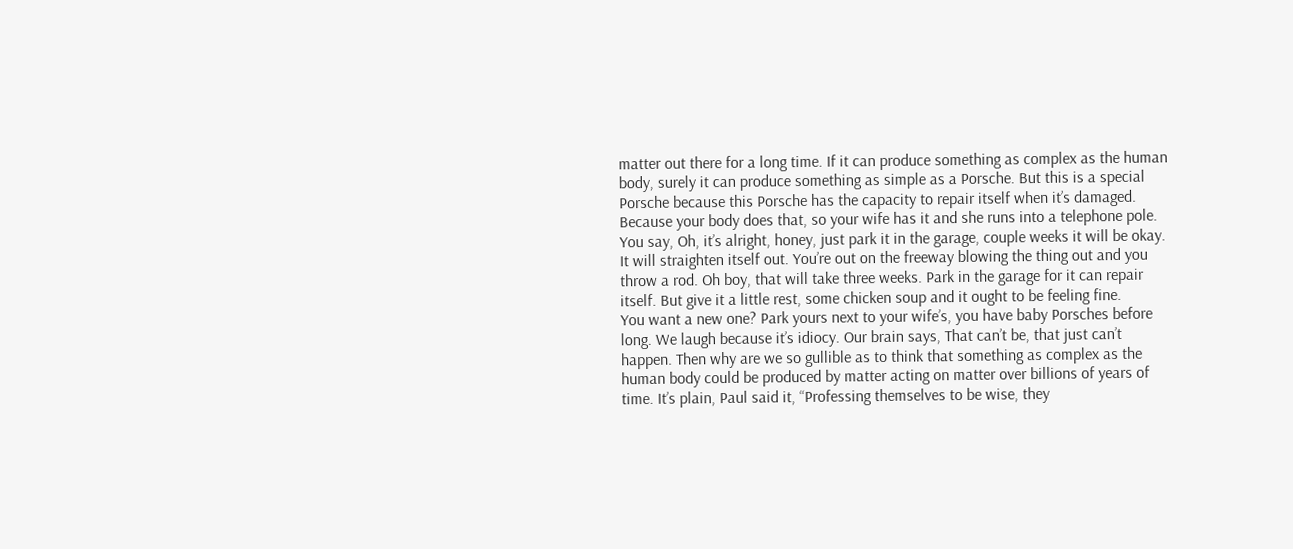matter out there for a long time. If it can produce something as complex as the human body, surely it can produce something as simple as a Porsche. But this is a special Porsche because this Porsche has the capacity to repair itself when it’s damaged. Because your body does that, so your wife has it and she runs into a telephone pole. You say, Oh, it’s alright, honey, just park it in the garage, couple weeks it will be okay. It will straighten itself out. You’re out on the freeway blowing the thing out and you throw a rod. Oh boy, that will take three weeks. Park in the garage for it can repair itself. But give it a little rest, some chicken soup and it ought to be feeling fine.
You want a new one? Park yours next to your wife’s, you have baby Porsches before long. We laugh because it’s idiocy. Our brain says, That can’t be, that just can’t happen. Then why are we so gullible as to think that something as complex as the human body could be produced by matter acting on matter over billions of years of time. It’s plain, Paul said it, “Professing themselves to be wise, they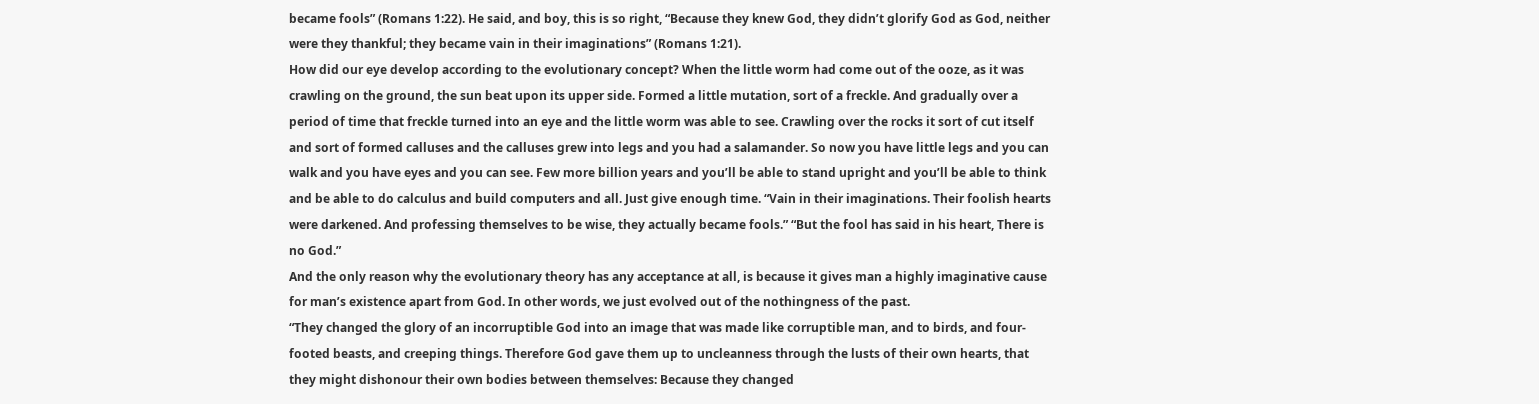became fools” (Romans 1:22). He said, and boy, this is so right, “Because they knew God, they didn’t glorify God as God, neither were they thankful; they became vain in their imaginations” (Romans 1:21).
How did our eye develop according to the evolutionary concept? When the little worm had come out of the ooze, as it was crawling on the ground, the sun beat upon its upper side. Formed a little mutation, sort of a freckle. And gradually over a period of time that freckle turned into an eye and the little worm was able to see. Crawling over the rocks it sort of cut itself and sort of formed calluses and the calluses grew into legs and you had a salamander. So now you have little legs and you can walk and you have eyes and you can see. Few more billion years and you’ll be able to stand upright and you’ll be able to think and be able to do calculus and build computers and all. Just give enough time. “Vain in their imaginations. Their foolish hearts were darkened. And professing themselves to be wise, they actually became fools.” “But the fool has said in his heart, There is no God.”
And the only reason why the evolutionary theory has any acceptance at all, is because it gives man a highly imaginative cause for man’s existence apart from God. In other words, we just evolved out of the nothingness of the past.
“They changed the glory of an incorruptible God into an image that was made like corruptible man, and to birds, and four-footed beasts, and creeping things. Therefore God gave them up to uncleanness through the lusts of their own hearts, that they might dishonour their own bodies between themselves: Because they changed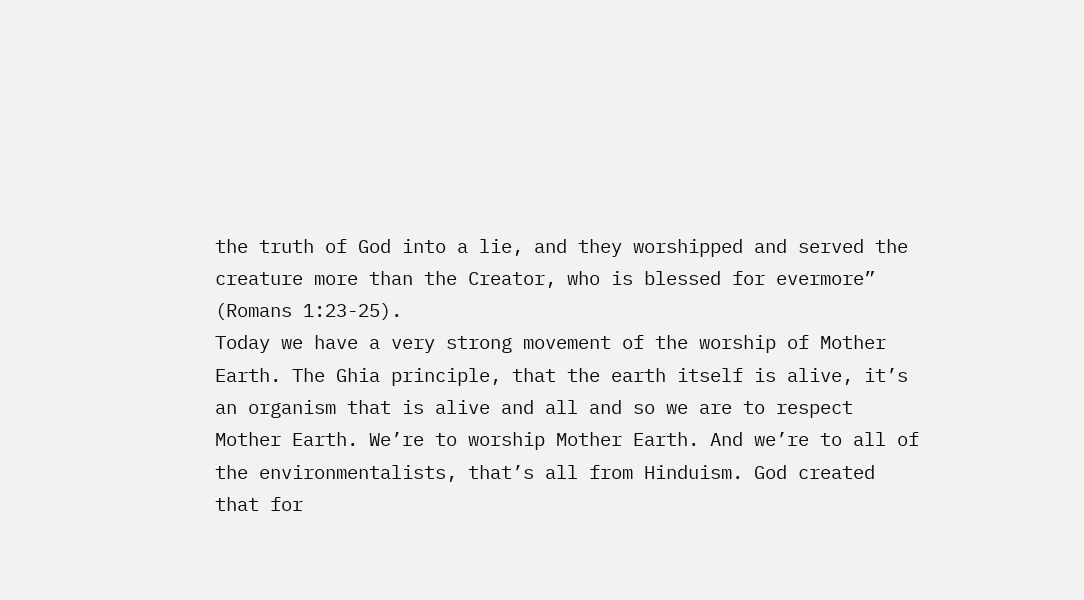the truth of God into a lie, and they worshipped and served the creature more than the Creator, who is blessed for evermore” (Romans 1:23-25).
Today we have a very strong movement of the worship of Mother Earth. The Ghia principle, that the earth itself is alive, it’s an organism that is alive and all and so we are to respect Mother Earth. We’re to worship Mother Earth. And we’re to all of the environmentalists, that’s all from Hinduism. God created that for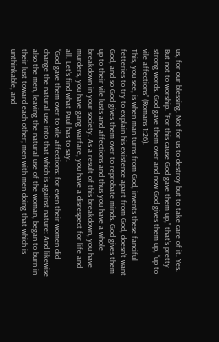us, for our blessing. Not for us to destroy but to take care of it. Yes. But not to worship. “For this cause God gave them up,” that’s pretty strong words. God gave them over and now God gives them up, “up to vile affections” (Romans 1:26).
This, you see, is when man turns from God, invents these fanciful fetteries to try to explain his existence apart from God, doesn’t want God, and so God gives them over to reprobate minds. God gives them up to their vile lusts and affections and thus you have a whole breakdown in your society. As a result of this breakdown, you have murders, you have gang warfare, you have a disrespect for life and all. Let’s find what Paul has to say.
“God gave them over to vile affections: for even their women did change the natural use into that which is against nature: And likewise also the men, leaving the natural use of the woman, began to burn in their lust toward each other; men with men doing that which is unthinkable, and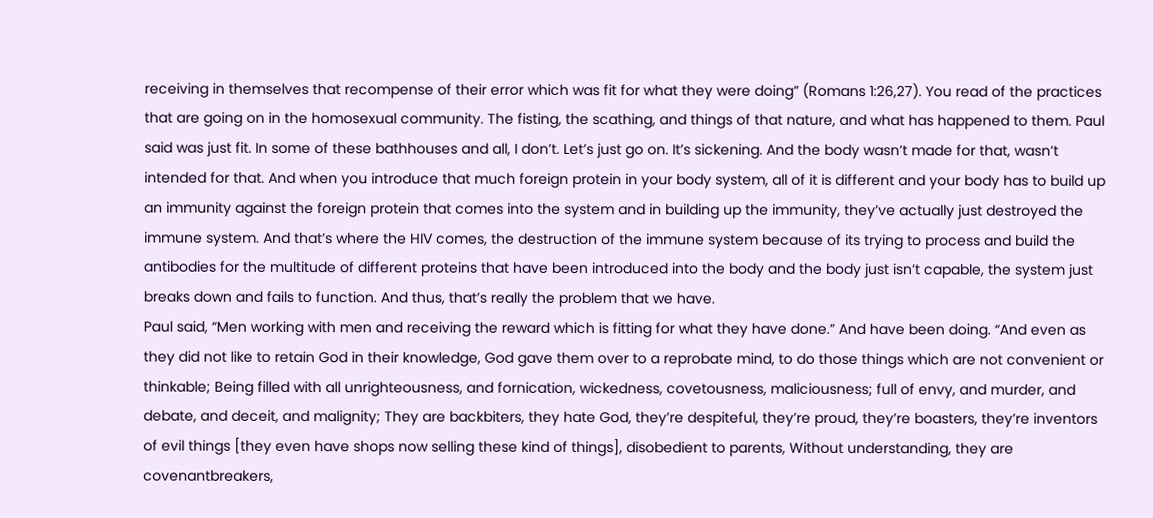receiving in themselves that recompense of their error which was fit for what they were doing” (Romans 1:26,27). You read of the practices that are going on in the homosexual community. The fisting, the scathing, and things of that nature, and what has happened to them. Paul said was just fit. In some of these bathhouses and all, I don’t. Let’s just go on. It’s sickening. And the body wasn’t made for that, wasn’t intended for that. And when you introduce that much foreign protein in your body system, all of it is different and your body has to build up an immunity against the foreign protein that comes into the system and in building up the immunity, they’ve actually just destroyed the immune system. And that’s where the HIV comes, the destruction of the immune system because of its trying to process and build the antibodies for the multitude of different proteins that have been introduced into the body and the body just isn’t capable, the system just breaks down and fails to function. And thus, that’s really the problem that we have.
Paul said, “Men working with men and receiving the reward which is fitting for what they have done.” And have been doing. “And even as they did not like to retain God in their knowledge, God gave them over to a reprobate mind, to do those things which are not convenient or thinkable; Being filled with all unrighteousness, and fornication, wickedness, covetousness, maliciousness; full of envy, and murder, and debate, and deceit, and malignity; They are backbiters, they hate God, they’re despiteful, they’re proud, they’re boasters, they’re inventors of evil things [they even have shops now selling these kind of things], disobedient to parents, Without understanding, they are covenantbreakers,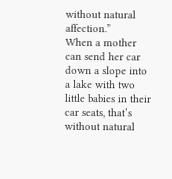without natural affection.”
When a mother can send her car down a slope into a lake with two little babies in their car seats, that’s without natural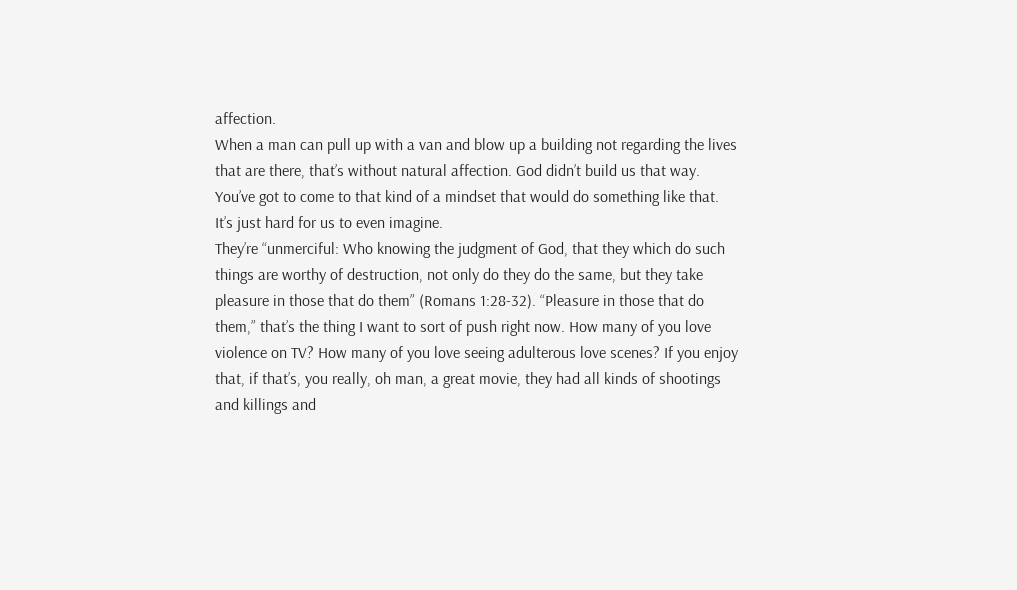affection.
When a man can pull up with a van and blow up a building not regarding the lives that are there, that’s without natural affection. God didn’t build us that way. You’ve got to come to that kind of a mindset that would do something like that. It’s just hard for us to even imagine.
They’re “unmerciful: Who knowing the judgment of God, that they which do such things are worthy of destruction, not only do they do the same, but they take pleasure in those that do them” (Romans 1:28-32). “Pleasure in those that do them,” that’s the thing I want to sort of push right now. How many of you love violence on TV? How many of you love seeing adulterous love scenes? If you enjoy that, if that’s, you really, oh man, a great movie, they had all kinds of shootings and killings and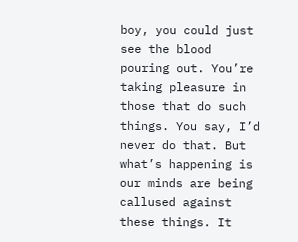boy, you could just see the blood pouring out. You’re taking pleasure in those that do such things. You say, I’d never do that. But what’s happening is our minds are being callused against these things. It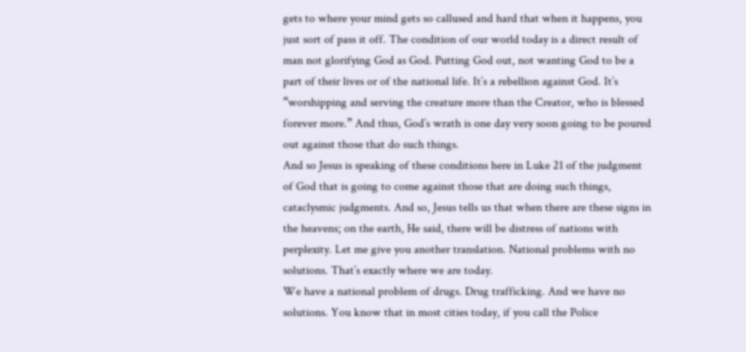gets to where your mind gets so callused and hard that when it happens, you just sort of pass it off. The condition of our world today is a direct result of man not glorifying God as God. Putting God out, not wanting God to be a part of their lives or of the national life. It’s a rebellion against God. It’s “worshipping and serving the creature more than the Creator, who is blessed forever more.” And thus, God’s wrath is one day very soon going to be poured out against those that do such things.
And so Jesus is speaking of these conditions here in Luke 21 of the judgment of God that is going to come against those that are doing such things, cataclysmic judgments. And so, Jesus tells us that when there are these signs in the heavens; on the earth, He said, there will be distress of nations with perplexity. Let me give you another translation. National problems with no solutions. That’s exactly where we are today.
We have a national problem of drugs. Drug trafficking. And we have no solutions. You know that in most cities today, if you call the Police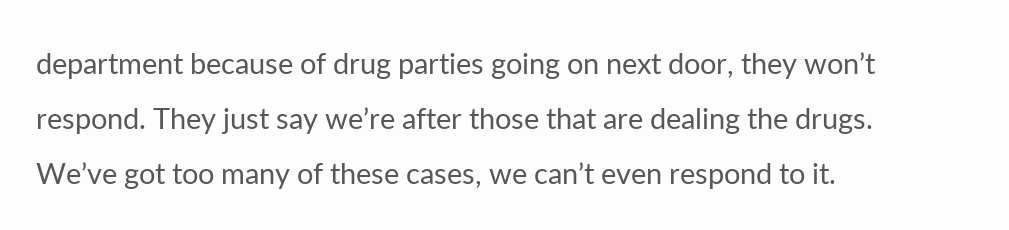department because of drug parties going on next door, they won’t respond. They just say we’re after those that are dealing the drugs. We’ve got too many of these cases, we can’t even respond to it.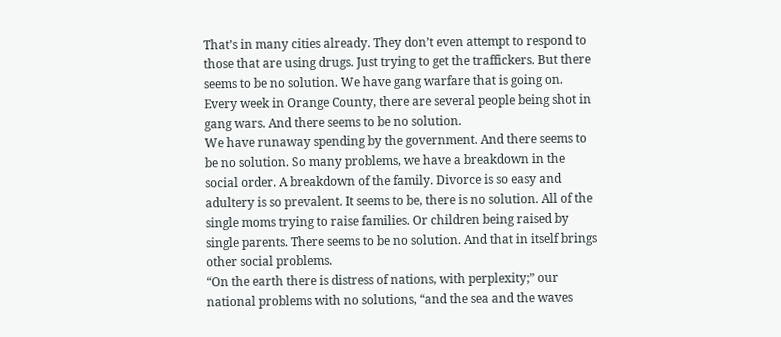That’s in many cities already. They don’t even attempt to respond to those that are using drugs. Just trying to get the traffickers. But there seems to be no solution. We have gang warfare that is going on. Every week in Orange County, there are several people being shot in gang wars. And there seems to be no solution.
We have runaway spending by the government. And there seems to be no solution. So many problems, we have a breakdown in the social order. A breakdown of the family. Divorce is so easy and adultery is so prevalent. It seems to be, there is no solution. All of the single moms trying to raise families. Or children being raised by single parents. There seems to be no solution. And that in itself brings other social problems.
“On the earth there is distress of nations, with perplexity;” our national problems with no solutions, “and the sea and the waves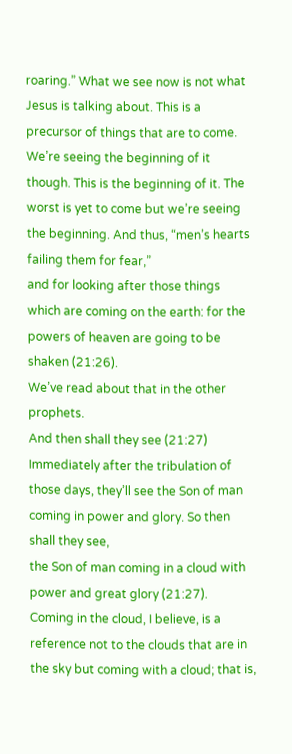roaring.” What we see now is not what Jesus is talking about. This is a precursor of things that are to come. We’re seeing the beginning of it though. This is the beginning of it. The worst is yet to come but we’re seeing the beginning. And thus, “men’s hearts failing them for fear,”
and for looking after those things which are coming on the earth: for the powers of heaven are going to be shaken (21:26).
We’ve read about that in the other prophets.
And then shall they see (21:27)
Immediately after the tribulation of those days, they’ll see the Son of man coming in power and glory. So then shall they see,
the Son of man coming in a cloud with power and great glory (21:27).
Coming in the cloud, I believe, is a reference not to the clouds that are in the sky but coming with a cloud; that is,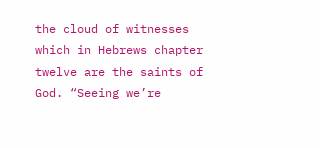the cloud of witnesses which in Hebrews chapter twelve are the saints of God. “Seeing we’re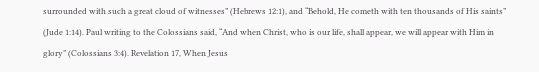surrounded with such a great cloud of witnesses” (Hebrews 12:1), and “Behold, He cometh with ten thousands of His saints” (Jude 1:14). Paul writing to the Colossians said, “And when Christ, who is our life, shall appear, we will appear with Him in glory” (Colossians 3:4). Revelation 17, When Jesus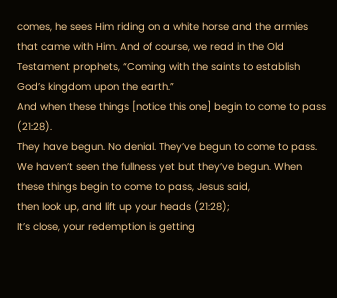comes, he sees Him riding on a white horse and the armies that came with Him. And of course, we read in the Old Testament prophets, “Coming with the saints to establish God’s kingdom upon the earth.”
And when these things [notice this one] begin to come to pass (21:28).
They have begun. No denial. They’ve begun to come to pass. We haven’t seen the fullness yet but they’ve begun. When these things begin to come to pass, Jesus said,
then look up, and lift up your heads (21:28);
It’s close, your redemption is getting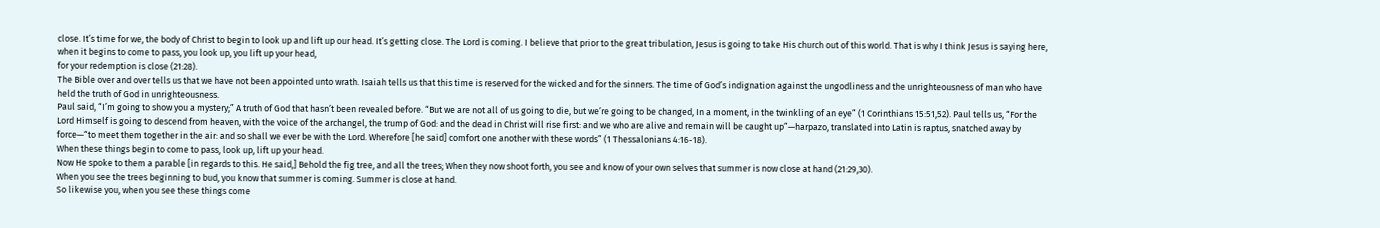close. It’s time for we, the body of Christ to begin to look up and lift up our head. It’s getting close. The Lord is coming. I believe that prior to the great tribulation, Jesus is going to take His church out of this world. That is why I think Jesus is saying here, when it begins to come to pass, you look up, you lift up your head,
for your redemption is close (21:28).
The Bible over and over tells us that we have not been appointed unto wrath. Isaiah tells us that this time is reserved for the wicked and for the sinners. The time of God’s indignation against the ungodliness and the unrighteousness of man who have held the truth of God in unrighteousness.
Paul said, “I’m going to show you a mystery;” A truth of God that hasn’t been revealed before. “But we are not all of us going to die, but we’re going to be changed, In a moment, in the twinkling of an eye” (1 Corinthians 15:51,52). Paul tells us, “For the Lord Himself is going to descend from heaven, with the voice of the archangel, the trump of God: and the dead in Christ will rise first: and we who are alive and remain will be caught up”—harpazo, translated into Latin is raptus, snatched away by force—“to meet them together in the air: and so shall we ever be with the Lord. Wherefore [he said] comfort one another with these words” (1 Thessalonians 4:16-18).
When these things begin to come to pass, look up, lift up your head.
Now He spoke to them a parable [in regards to this. He said,] Behold the fig tree, and all the trees; When they now shoot forth, you see and know of your own selves that summer is now close at hand (21:29,30).
When you see the trees beginning to bud, you know that summer is coming. Summer is close at hand.
So likewise you, when you see these things come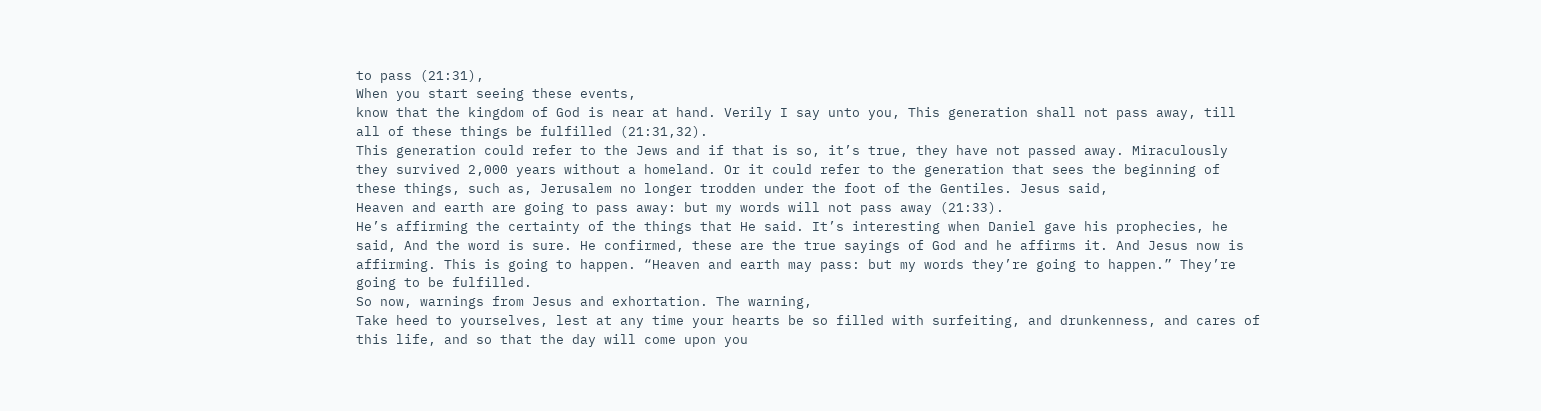to pass (21:31),
When you start seeing these events,
know that the kingdom of God is near at hand. Verily I say unto you, This generation shall not pass away, till all of these things be fulfilled (21:31,32).
This generation could refer to the Jews and if that is so, it’s true, they have not passed away. Miraculously they survived 2,000 years without a homeland. Or it could refer to the generation that sees the beginning of these things, such as, Jerusalem no longer trodden under the foot of the Gentiles. Jesus said,
Heaven and earth are going to pass away: but my words will not pass away (21:33).
He’s affirming the certainty of the things that He said. It’s interesting when Daniel gave his prophecies, he said, And the word is sure. He confirmed, these are the true sayings of God and he affirms it. And Jesus now is affirming. This is going to happen. “Heaven and earth may pass: but my words they’re going to happen.” They’re going to be fulfilled.
So now, warnings from Jesus and exhortation. The warning,
Take heed to yourselves, lest at any time your hearts be so filled with surfeiting, and drunkenness, and cares of this life, and so that the day will come upon you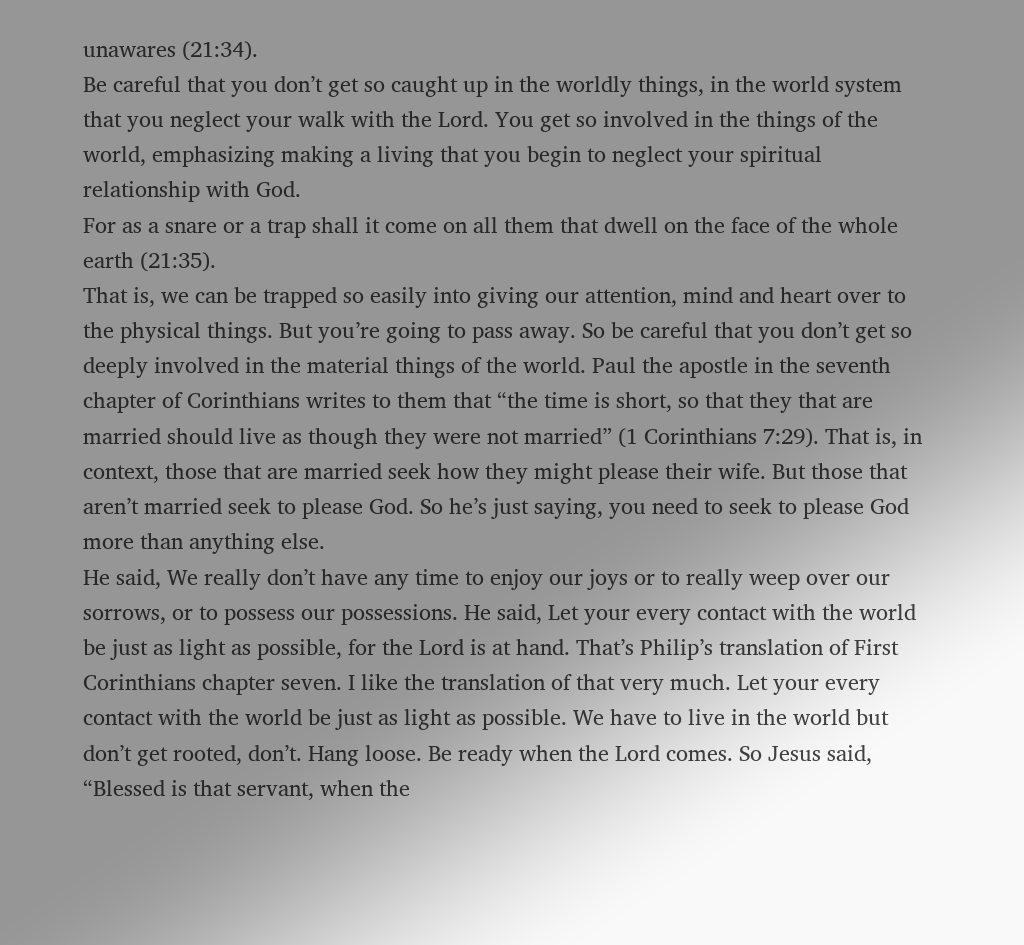unawares (21:34).
Be careful that you don’t get so caught up in the worldly things, in the world system that you neglect your walk with the Lord. You get so involved in the things of the world, emphasizing making a living that you begin to neglect your spiritual relationship with God.
For as a snare or a trap shall it come on all them that dwell on the face of the whole earth (21:35).
That is, we can be trapped so easily into giving our attention, mind and heart over to the physical things. But you’re going to pass away. So be careful that you don’t get so deeply involved in the material things of the world. Paul the apostle in the seventh chapter of Corinthians writes to them that “the time is short, so that they that are married should live as though they were not married” (1 Corinthians 7:29). That is, in context, those that are married seek how they might please their wife. But those that aren’t married seek to please God. So he’s just saying, you need to seek to please God more than anything else.
He said, We really don’t have any time to enjoy our joys or to really weep over our sorrows, or to possess our possessions. He said, Let your every contact with the world be just as light as possible, for the Lord is at hand. That’s Philip’s translation of First Corinthians chapter seven. I like the translation of that very much. Let your every contact with the world be just as light as possible. We have to live in the world but don’t get rooted, don’t. Hang loose. Be ready when the Lord comes. So Jesus said, “Blessed is that servant, when the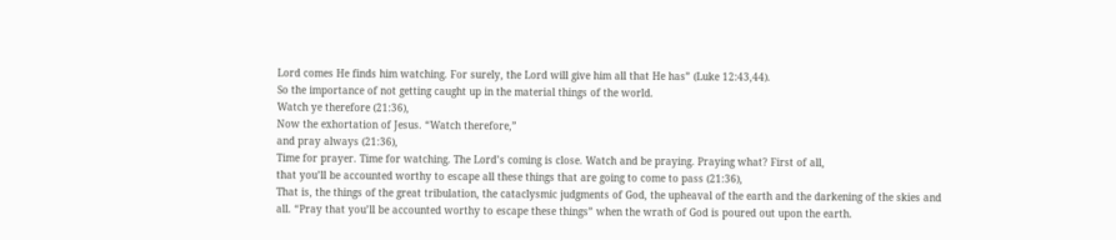Lord comes He finds him watching. For surely, the Lord will give him all that He has” (Luke 12:43,44).
So the importance of not getting caught up in the material things of the world.
Watch ye therefore (21:36),
Now the exhortation of Jesus. “Watch therefore,”
and pray always (21:36),
Time for prayer. Time for watching. The Lord’s coming is close. Watch and be praying. Praying what? First of all,
that you’ll be accounted worthy to escape all these things that are going to come to pass (21:36),
That is, the things of the great tribulation, the cataclysmic judgments of God, the upheaval of the earth and the darkening of the skies and all. “Pray that you’ll be accounted worthy to escape these things” when the wrath of God is poured out upon the earth.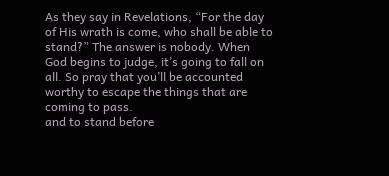As they say in Revelations, “For the day of His wrath is come, who shall be able to stand?” The answer is nobody. When God begins to judge, it’s going to fall on all. So pray that you’ll be accounted worthy to escape the things that are coming to pass.
and to stand before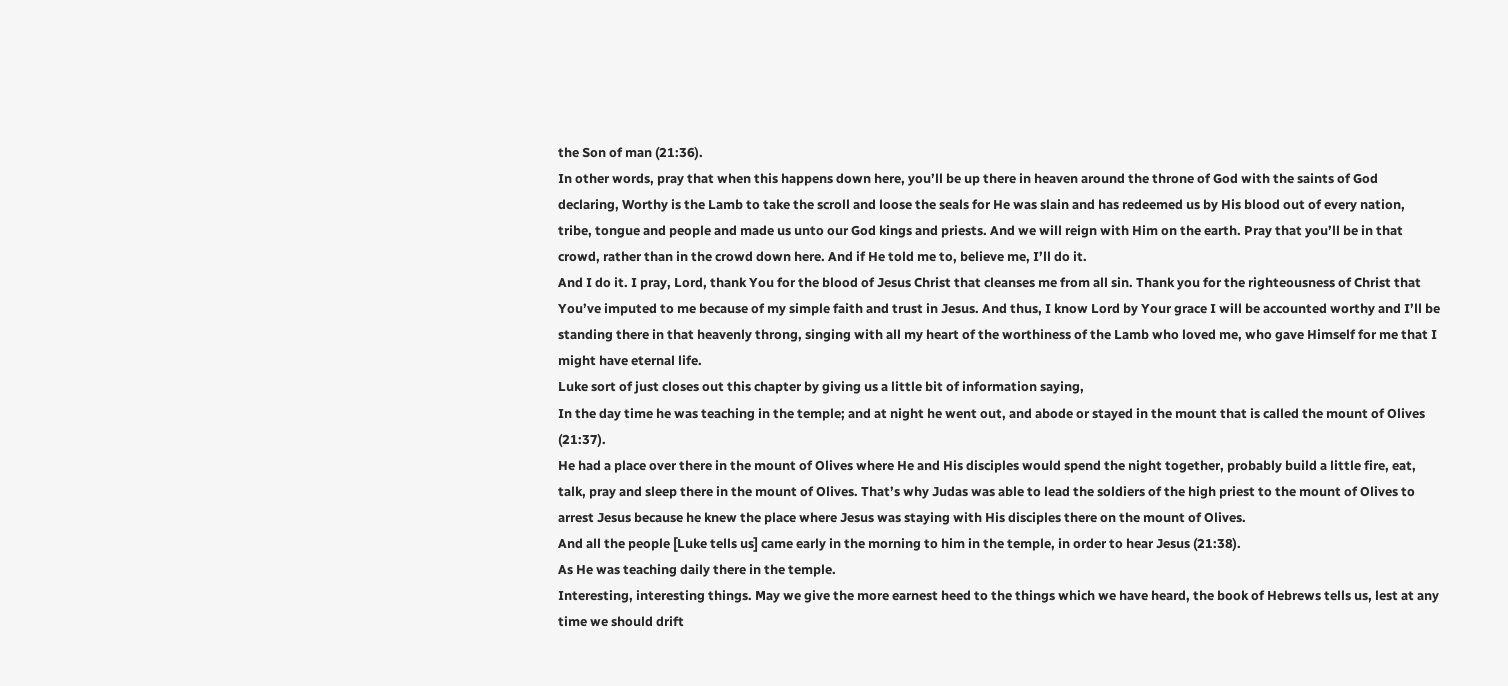the Son of man (21:36).
In other words, pray that when this happens down here, you’ll be up there in heaven around the throne of God with the saints of God declaring, Worthy is the Lamb to take the scroll and loose the seals for He was slain and has redeemed us by His blood out of every nation, tribe, tongue and people and made us unto our God kings and priests. And we will reign with Him on the earth. Pray that you’ll be in that crowd, rather than in the crowd down here. And if He told me to, believe me, I’ll do it.
And I do it. I pray, Lord, thank You for the blood of Jesus Christ that cleanses me from all sin. Thank you for the righteousness of Christ that You’ve imputed to me because of my simple faith and trust in Jesus. And thus, I know Lord by Your grace I will be accounted worthy and I’ll be standing there in that heavenly throng, singing with all my heart of the worthiness of the Lamb who loved me, who gave Himself for me that I might have eternal life.
Luke sort of just closes out this chapter by giving us a little bit of information saying,
In the day time he was teaching in the temple; and at night he went out, and abode or stayed in the mount that is called the mount of Olives (21:37).
He had a place over there in the mount of Olives where He and His disciples would spend the night together, probably build a little fire, eat, talk, pray and sleep there in the mount of Olives. That’s why Judas was able to lead the soldiers of the high priest to the mount of Olives to arrest Jesus because he knew the place where Jesus was staying with His disciples there on the mount of Olives.
And all the people [Luke tells us] came early in the morning to him in the temple, in order to hear Jesus (21:38).
As He was teaching daily there in the temple.
Interesting, interesting things. May we give the more earnest heed to the things which we have heard, the book of Hebrews tells us, lest at any time we should drift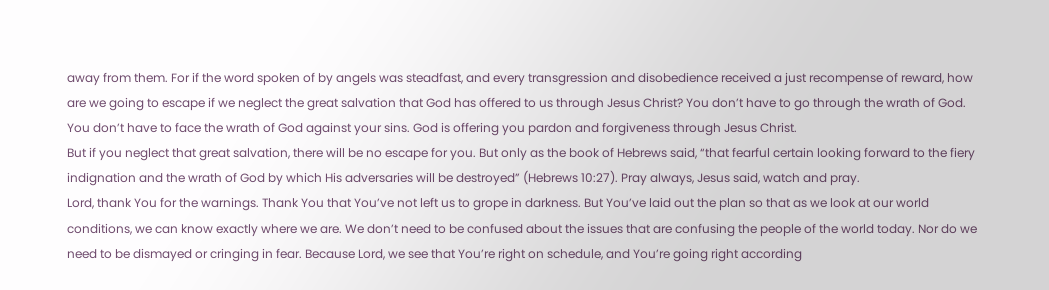away from them. For if the word spoken of by angels was steadfast, and every transgression and disobedience received a just recompense of reward, how are we going to escape if we neglect the great salvation that God has offered to us through Jesus Christ? You don’t have to go through the wrath of God. You don’t have to face the wrath of God against your sins. God is offering you pardon and forgiveness through Jesus Christ.
But if you neglect that great salvation, there will be no escape for you. But only as the book of Hebrews said, “that fearful certain looking forward to the fiery indignation and the wrath of God by which His adversaries will be destroyed” (Hebrews 10:27). Pray always, Jesus said, watch and pray.
Lord, thank You for the warnings. Thank You that You’ve not left us to grope in darkness. But You’ve laid out the plan so that as we look at our world conditions, we can know exactly where we are. We don’t need to be confused about the issues that are confusing the people of the world today. Nor do we need to be dismayed or cringing in fear. Because Lord, we see that You’re right on schedule, and You’re going right according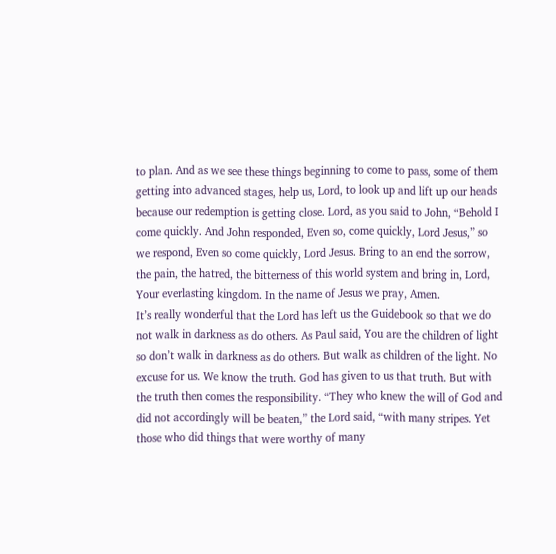to plan. And as we see these things beginning to come to pass, some of them getting into advanced stages, help us, Lord, to look up and lift up our heads because our redemption is getting close. Lord, as you said to John, “Behold I come quickly. And John responded, Even so, come quickly, Lord Jesus,” so we respond, Even so come quickly, Lord Jesus. Bring to an end the sorrow, the pain, the hatred, the bitterness of this world system and bring in, Lord, Your everlasting kingdom. In the name of Jesus we pray, Amen.
It’s really wonderful that the Lord has left us the Guidebook so that we do not walk in darkness as do others. As Paul said, You are the children of light so don’t walk in darkness as do others. But walk as children of the light. No excuse for us. We know the truth. God has given to us that truth. But with the truth then comes the responsibility. “They who knew the will of God and did not accordingly will be beaten,” the Lord said, “with many stripes. Yet those who did things that were worthy of many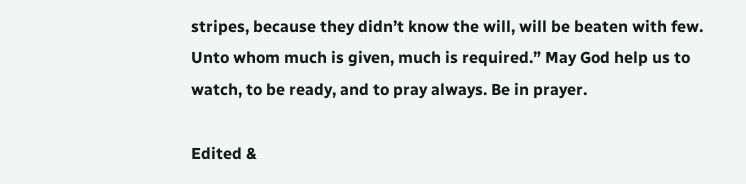stripes, because they didn’t know the will, will be beaten with few. Unto whom much is given, much is required.” May God help us to watch, to be ready, and to pray always. Be in prayer.

Edited &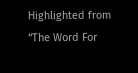Highlighted from “The Word For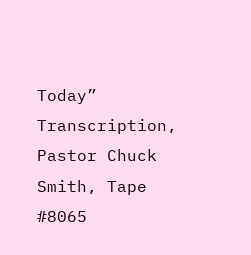Today” Transcription, Pastor Chuck Smith, Tape #8065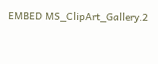EMBED MS_ClipArt_Gallery.2